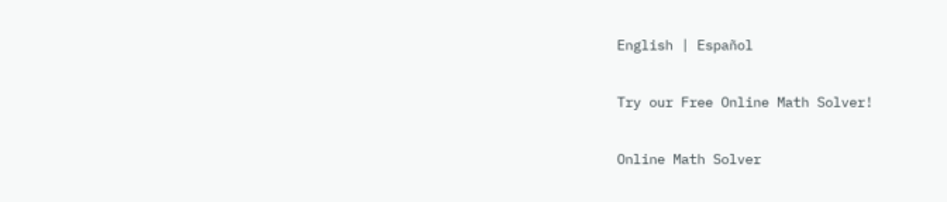English | Español

Try our Free Online Math Solver!

Online Math Solver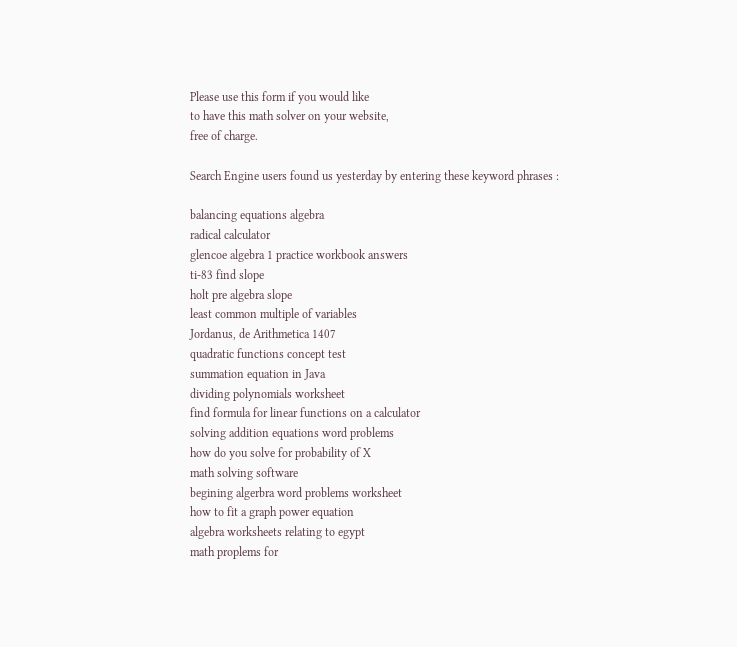Please use this form if you would like
to have this math solver on your website,
free of charge.

Search Engine users found us yesterday by entering these keyword phrases :

balancing equations algebra
radical calculator
glencoe algebra 1 practice workbook answers
ti-83 find slope
holt pre algebra slope
least common multiple of variables
Jordanus, de Arithmetica 1407
quadratic functions concept test
summation equation in Java
dividing polynomials worksheet
find formula for linear functions on a calculator
solving addition equations word problems
how do you solve for probability of X
math solving software
begining algerbra word problems worksheet
how to fit a graph power equation
algebra worksheets relating to egypt
math proplems for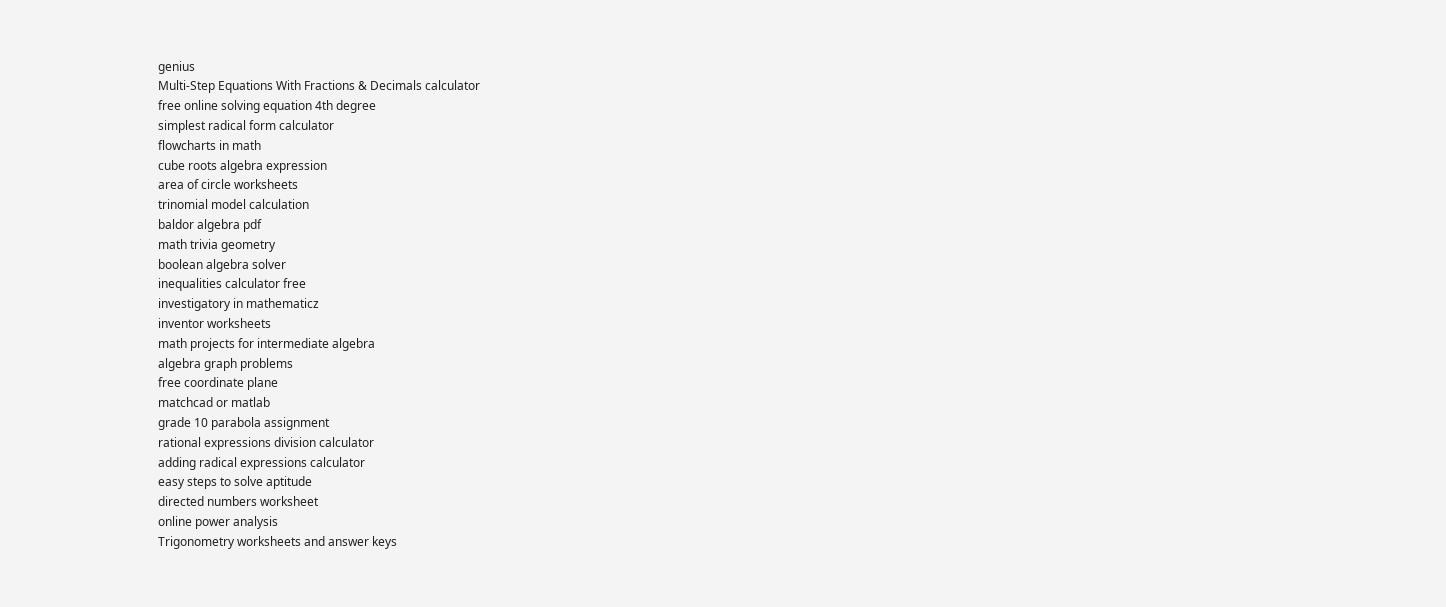genius
Multi-Step Equations With Fractions & Decimals calculator
free online solving equation 4th degree
simplest radical form calculator
flowcharts in math
cube roots algebra expression
area of circle worksheets
trinomial model calculation
baldor algebra pdf
math trivia geometry
boolean algebra solver
inequalities calculator free
investigatory in mathematicz
inventor worksheets
math projects for intermediate algebra
algebra graph problems
free coordinate plane
matchcad or matlab
grade 10 parabola assignment
rational expressions division calculator
adding radical expressions calculator
easy steps to solve aptitude
directed numbers worksheet
online power analysis
Trigonometry worksheets and answer keys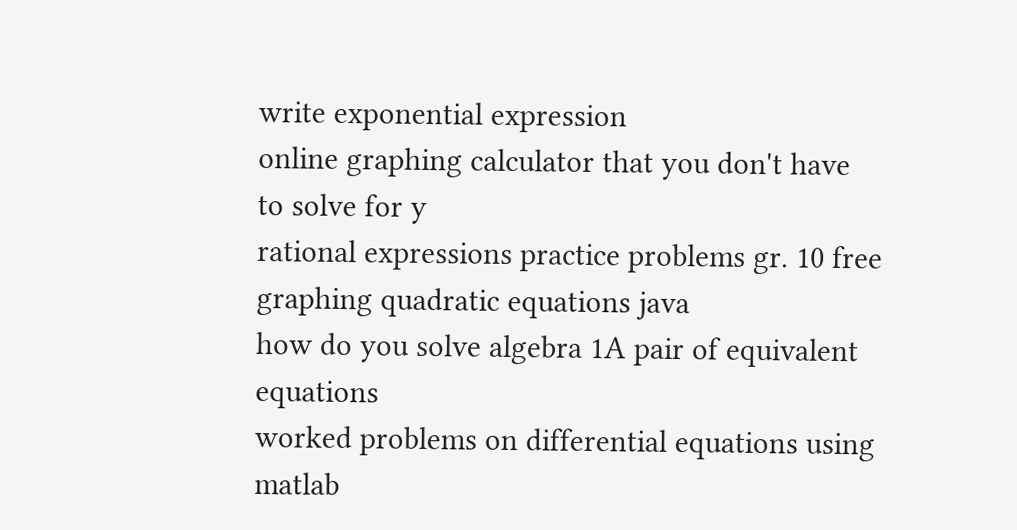write exponential expression
online graphing calculator that you don't have to solve for y
rational expressions practice problems gr. 10 free
graphing quadratic equations java
how do you solve algebra 1A pair of equivalent equations
worked problems on differential equations using matlab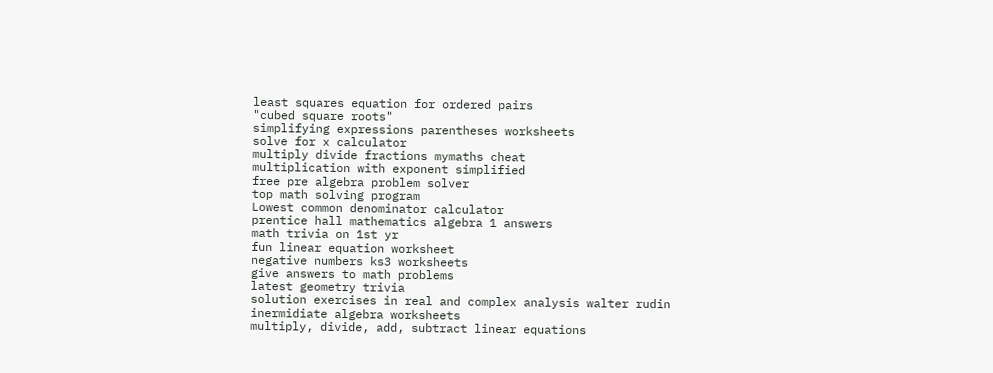least squares equation for ordered pairs
"cubed square roots"
simplifying expressions parentheses worksheets
solve for x calculator
multiply divide fractions mymaths cheat
multiplication with exponent simplified
free pre algebra problem solver
top math solving program
Lowest common denominator calculator
prentice hall mathematics algebra 1 answers
math trivia on 1st yr
fun linear equation worksheet
negative numbers ks3 worksheets
give answers to math problems
latest geometry trivia
solution exercises in real and complex analysis walter rudin
inermidiate algebra worksheets
multiply, divide, add, subtract linear equations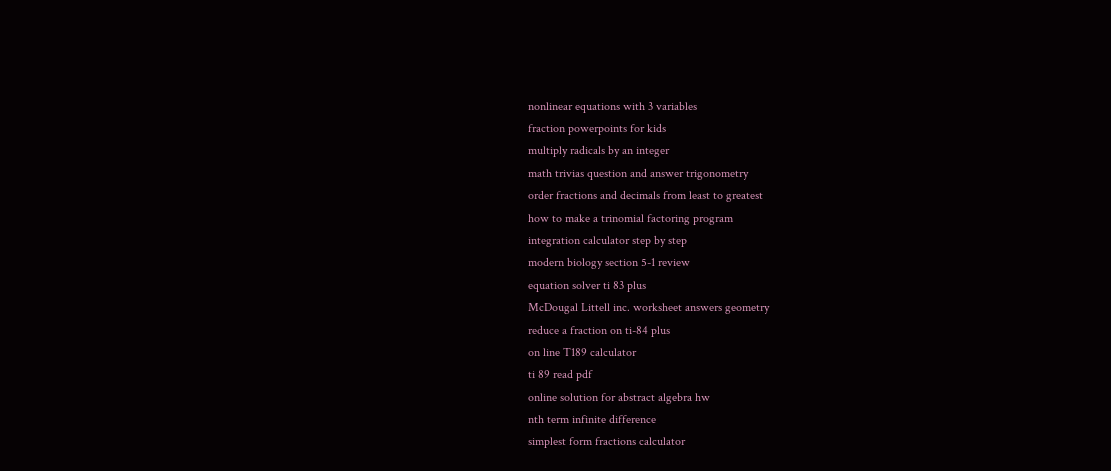nonlinear equations with 3 variables
fraction powerpoints for kids
multiply radicals by an integer
math trivias question and answer trigonometry
order fractions and decimals from least to greatest
how to make a trinomial factoring program
integration calculator step by step
modern biology section 5-1 review
equation solver ti 83 plus
McDougal Littell inc. worksheet answers geometry
reduce a fraction on ti-84 plus
on line T189 calculator
ti 89 read pdf
online solution for abstract algebra hw
nth term infinite difference
simplest form fractions calculator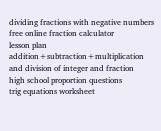dividing fractions with negative numbers
free online fraction calculator
lesson plan addition+subtraction+multiplication and division of integer and fraction
high school proportion questions
trig equations worksheet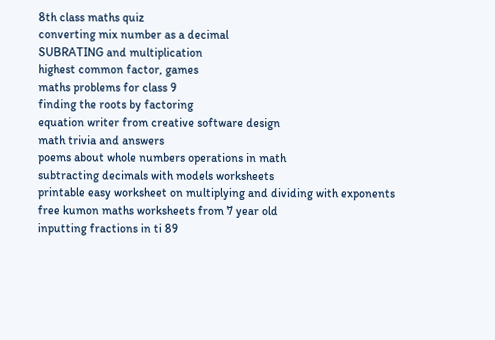8th class maths quiz
converting mix number as a decimal
SUBRATING and multiplication
highest common factor, games
maths problems for class 9
finding the roots by factoring
equation writer from creative software design
math trivia and answers
poems about whole numbers operations in math
subtracting decimals with models worksheets
printable easy worksheet on multiplying and dividing with exponents
free kumon maths worksheets from 7 year old
inputting fractions in ti 89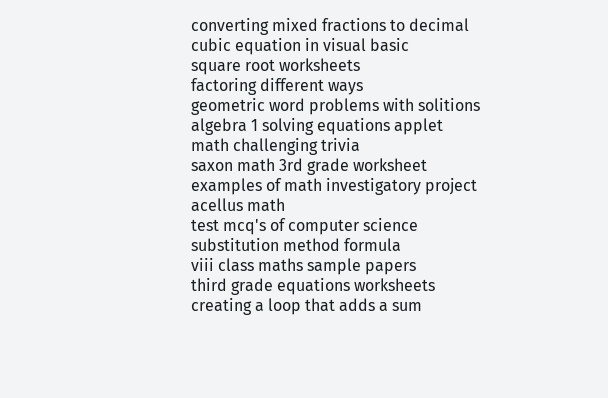converting mixed fractions to decimal
cubic equation in visual basic
square root worksheets
factoring different ways
geometric word problems with solitions
algebra 1 solving equations applet
math challenging trivia
saxon math 3rd grade worksheet
examples of math investigatory project
acellus math
test mcq's of computer science
substitution method formula
viii class maths sample papers
third grade equations worksheets
creating a loop that adds a sum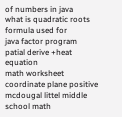of numbers in java
what is quadratic roots formula used for
java factor program
patial derive +heat equation
math worksheet coordinate plane positive
mcdougal littel middle school math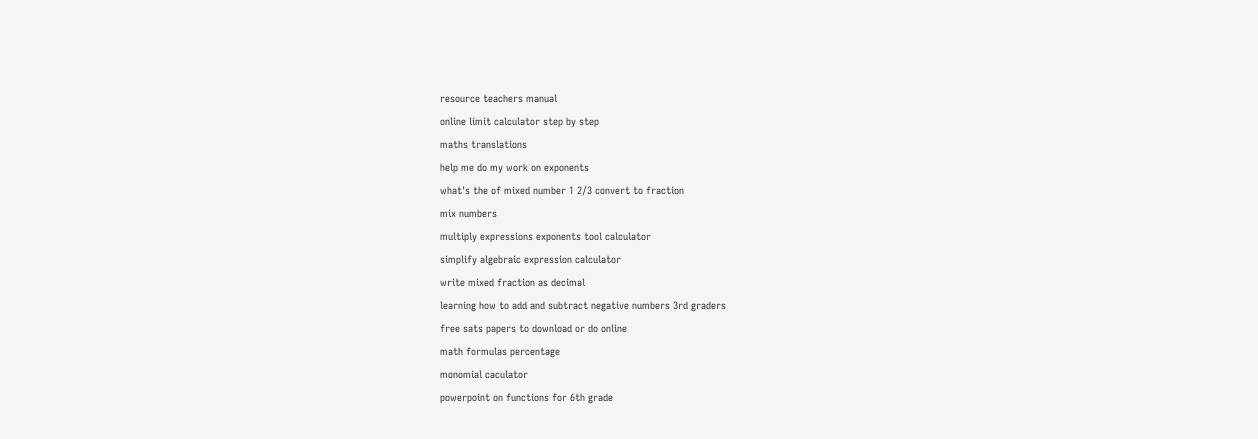resource teachers manual
online limit calculator step by step
maths translations
help me do my work on exponents
what's the of mixed number 1 2/3 convert to fraction
mix numbers
multiply expressions exponents tool calculator
simplify algebraic expression calculator
write mixed fraction as decimal
learning how to add and subtract negative numbers 3rd graders
free sats papers to download or do online
math formulas percentage
monomial caculator
powerpoint on functions for 6th grade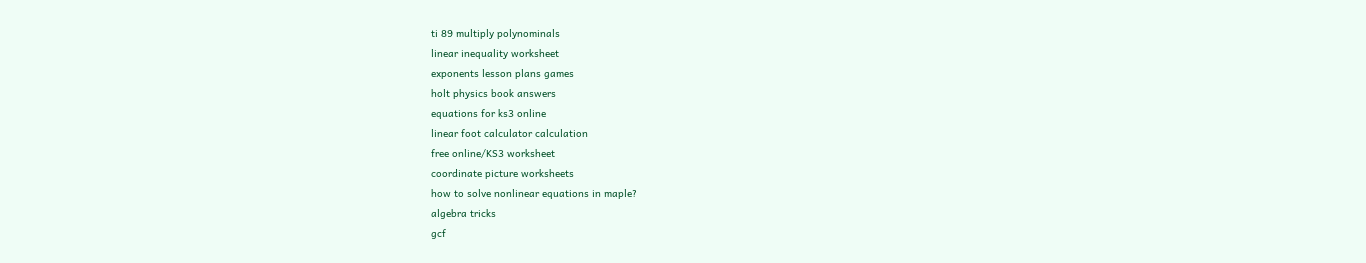ti 89 multiply polynominals
linear inequality worksheet
exponents lesson plans games
holt physics book answers
equations for ks3 online
linear foot calculator calculation
free online/KS3 worksheet
coordinate picture worksheets
how to solve nonlinear equations in maple?
algebra tricks
gcf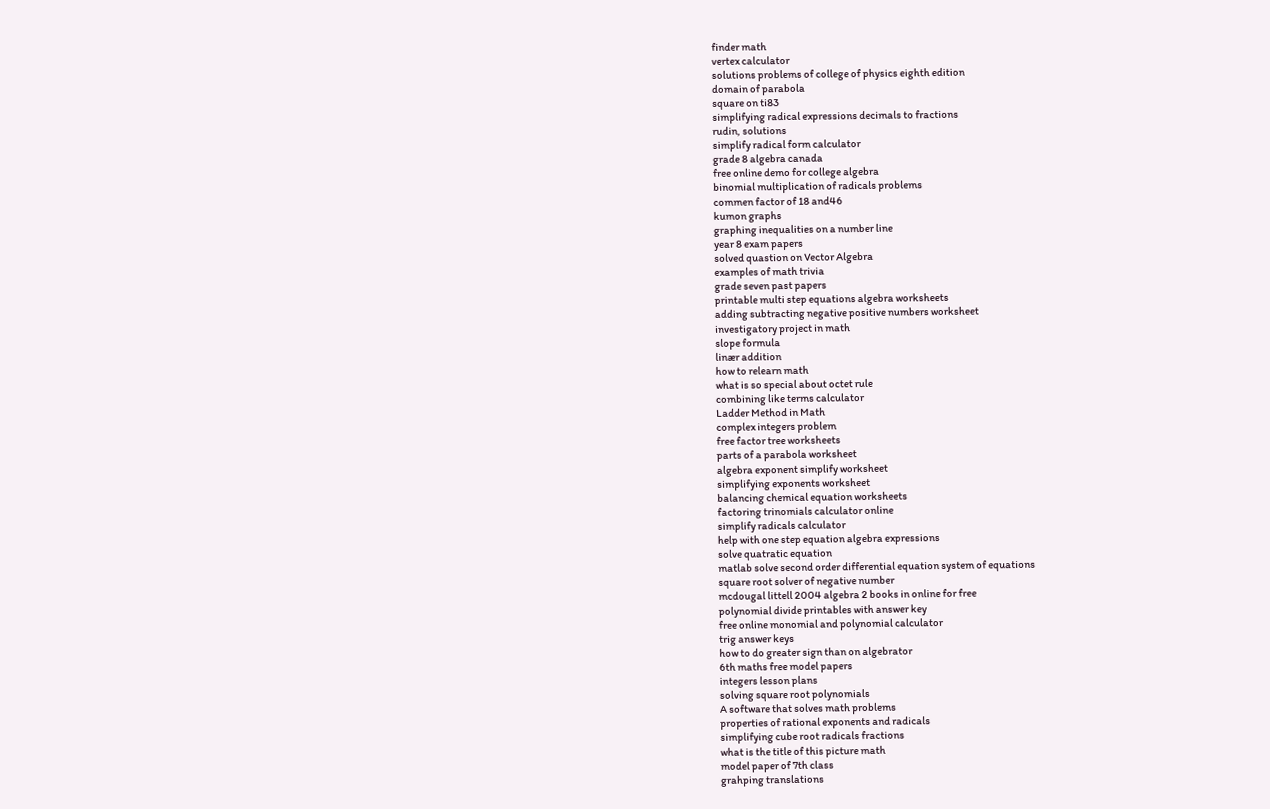finder math
vertex calculator
solutions problems of college of physics eighth edition
domain of parabola
square on ti83
simplifying radical expressions decimals to fractions
rudin, solutions
simplify radical form calculator
grade 8 algebra canada
free online demo for college algebra
binomial multiplication of radicals problems
commen factor of 18 and46
kumon graphs
graphing inequalities on a number line
year 8 exam papers
solved quastion on Vector Algebra
examples of math trivia
grade seven past papers
printable multi step equations algebra worksheets
adding subtracting negative positive numbers worksheet
investigatory project in math
slope formula
linær addition
how to relearn math
what is so special about octet rule
combining like terms calculator
Ladder Method in Math
complex integers problem
free factor tree worksheets
parts of a parabola worksheet
algebra exponent simplify worksheet
simplifying exponents worksheet
balancing chemical equation worksheets
factoring trinomials calculator online
simplify radicals calculator
help with one step equation algebra expressions
solve quatratic equation
matlab solve second order differential equation system of equations
square root solver of negative number
mcdougal littell 2004 algebra 2 books in online for free
polynomial divide printables with answer key
free online monomial and polynomial calculator
trig answer keys
how to do greater sign than on algebrator
6th maths free model papers
integers lesson plans
solving square root polynomials
A software that solves math problems
properties of rational exponents and radicals
simplifying cube root radicals fractions
what is the title of this picture math
model paper of 7th class
grahping translations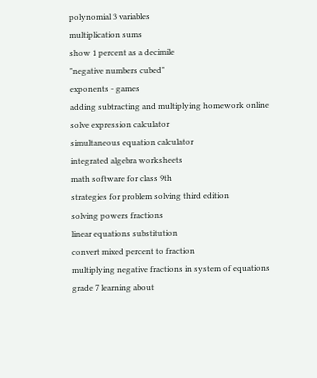polynomial 3 variables
multiplication sums
show 1 percent as a decimile
"negative numbers cubed"
exponents - games
adding subtracting and multiplying homework online
solve expression calculator
simultaneous equation calculator
integrated algebra worksheets
math software for class 9th
strategies for problem solving third edition
solving powers fractions
linear equations substitution
convert mixed percent to fraction
multiplying negative fractions in system of equations
grade 7 learning about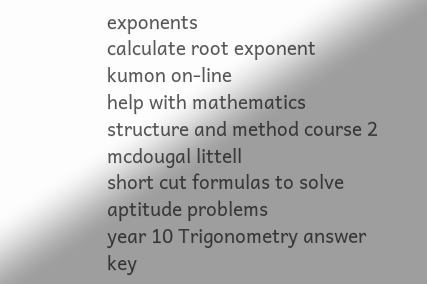exponents
calculate root exponent
kumon on-line
help with mathematics structure and method course 2 mcdougal littell
short cut formulas to solve aptitude problems
year 10 Trigonometry answer key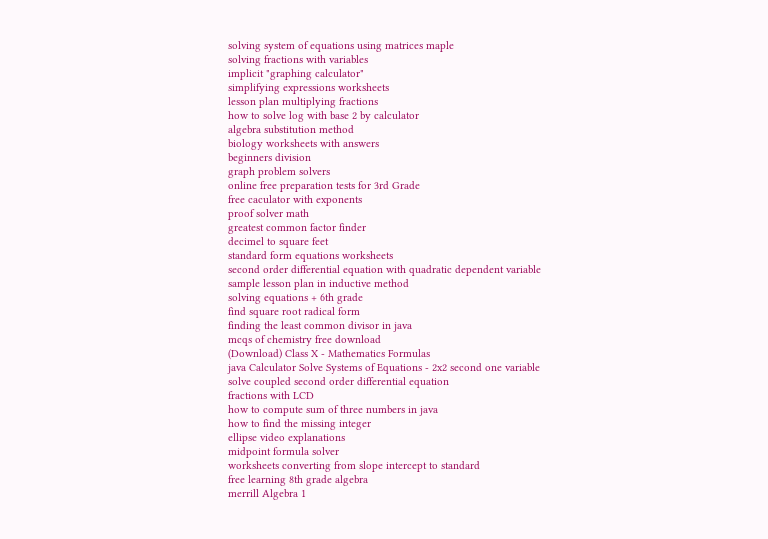solving system of equations using matrices maple
solving fractions with variables
implicit "graphing calculator"
simplifying expressions worksheets
lesson plan multiplying fractions
how to solve log with base 2 by calculator
algebra substitution method
biology worksheets with answers
beginners division
graph problem solvers
online free preparation tests for 3rd Grade
free caculator with exponents
proof solver math
greatest common factor finder
decimel to square feet
standard form equations worksheets
second order differential equation with quadratic dependent variable
sample lesson plan in inductive method
solving equations + 6th grade
find square root radical form
finding the least common divisor in java
mcqs of chemistry free download
(Download) Class X - Mathematics Formulas
java Calculator Solve Systems of Equations - 2x2 second one variable
solve coupled second order differential equation
fractions with LCD
how to compute sum of three numbers in java
how to find the missing integer
ellipse video explanations
midpoint formula solver
worksheets converting from slope intercept to standard
free learning 8th grade algebra
merrill Algebra 1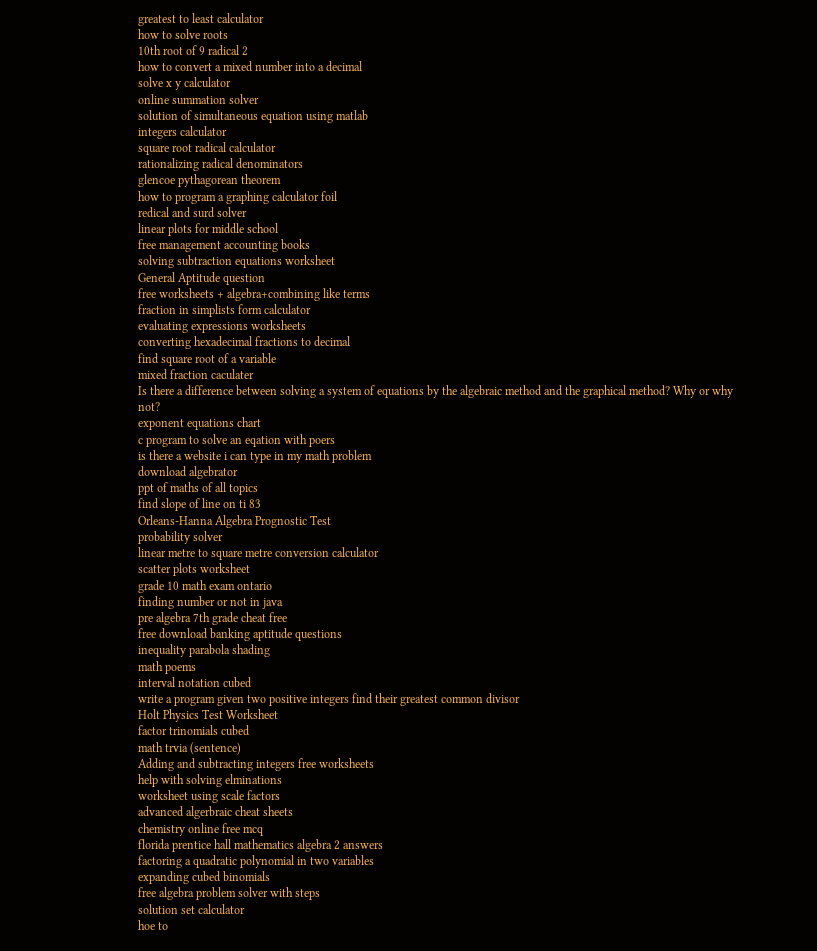greatest to least calculator
how to solve roots
10th root of 9 radical 2
how to convert a mixed number into a decimal
solve x y calculator
online summation solver
solution of simultaneous equation using matlab
integers calculator
square root radical calculator
rationalizing radical denominators
glencoe pythagorean theorem
how to program a graphing calculator foil
redical and surd solver
linear plots for middle school
free management accounting books
solving subtraction equations worksheet
General Aptitude question
free worksheets + algebra+combining like terms
fraction in simplists form calculator
evaluating expressions worksheets
converting hexadecimal fractions to decimal
find square root of a variable
mixed fraction caculater
Is there a difference between solving a system of equations by the algebraic method and the graphical method? Why or why not?
exponent equations chart
c program to solve an eqation with poers
is there a website i can type in my math problem
download algebrator
ppt of maths of all topics
find slope of line on ti 83
Orleans-Hanna Algebra Prognostic Test
probability solver
linear metre to square metre conversion calculator
scatter plots worksheet
grade 10 math exam ontario
finding number or not in java
pre algebra 7th grade cheat free
free download banking aptitude questions
inequality parabola shading
math poems
interval notation cubed
write a program given two positive integers find their greatest common divisor
Holt Physics Test Worksheet
factor trinomials cubed
math trvia (sentence)
Adding and subtracting integers free worksheets
help with solving elminations
worksheet using scale factors
advanced algerbraic cheat sheets
chemistry online free mcq
florida prentice hall mathematics algebra 2 answers
factoring a quadratic polynomial in two variables
expanding cubed binomials
free algebra problem solver with steps
solution set calculator
hoe to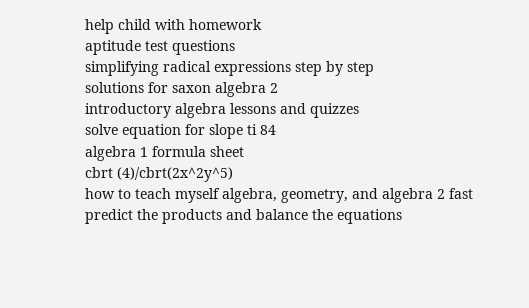help child with homework
aptitude test questions
simplifying radical expressions step by step
solutions for saxon algebra 2
introductory algebra lessons and quizzes
solve equation for slope ti 84
algebra 1 formula sheet
cbrt (4)/cbrt(2x^2y^5)
how to teach myself algebra, geometry, and algebra 2 fast
predict the products and balance the equations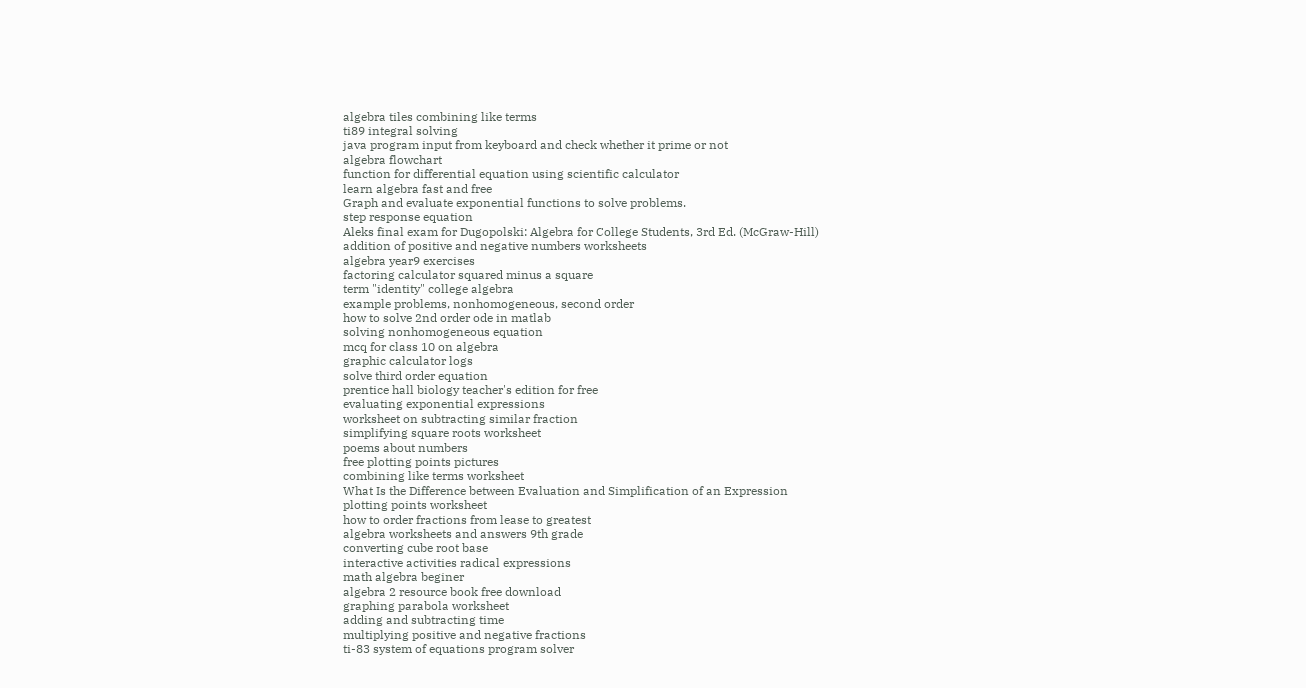algebra tiles combining like terms
ti89 integral solving
java program input from keyboard and check whether it prime or not
algebra flowchart
function for differential equation using scientific calculator
learn algebra fast and free
Graph and evaluate exponential functions to solve problems.
step response equation
Aleks final exam for Dugopolski: Algebra for College Students, 3rd Ed. (McGraw-Hill)
addition of positive and negative numbers worksheets
algebra year9 exercises
factoring calculator squared minus a square
term "identity" college algebra
example problems, nonhomogeneous, second order
how to solve 2nd order ode in matlab
solving nonhomogeneous equation
mcq for class 10 on algebra
graphic calculator logs
solve third order equation
prentice hall biology teacher's edition for free
evaluating exponential expressions
worksheet on subtracting similar fraction
simplifying square roots worksheet
poems about numbers
free plotting points pictures
combining like terms worksheet
What Is the Difference between Evaluation and Simplification of an Expression
plotting points worksheet
how to order fractions from lease to greatest
algebra worksheets and answers 9th grade
converting cube root base
interactive activities radical expressions
math algebra beginer
algebra 2 resource book free download
graphing parabola worksheet
adding and subtracting time
multiplying positive and negative fractions
ti-83 system of equations program solver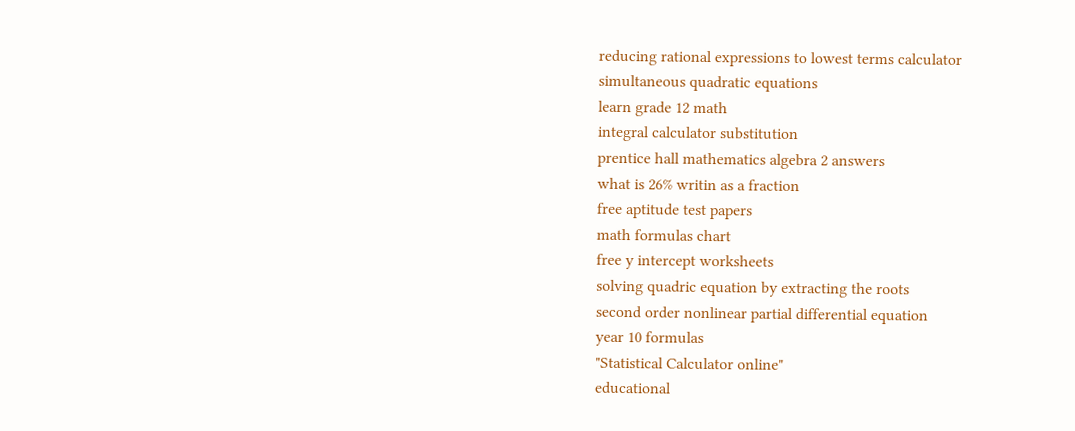reducing rational expressions to lowest terms calculator
simultaneous quadratic equations
learn grade 12 math
integral calculator substitution
prentice hall mathematics algebra 2 answers
what is 26% writin as a fraction
free aptitude test papers
math formulas chart
free y intercept worksheets
solving quadric equation by extracting the roots
second order nonlinear partial differential equation
year 10 formulas
"Statistical Calculator online"
educational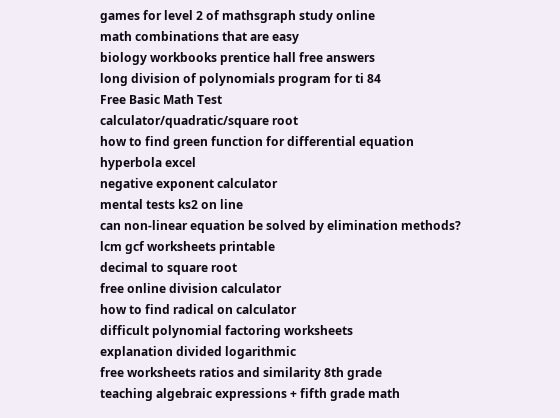games for level 2 of mathsgraph study online
math combinations that are easy
biology workbooks prentice hall free answers
long division of polynomials program for ti 84
Free Basic Math Test
calculator/quadratic/square root
how to find green function for differential equation
hyperbola excel
negative exponent calculator
mental tests ks2 on line
can non-linear equation be solved by elimination methods?
lcm gcf worksheets printable
decimal to square root
free online division calculator
how to find radical on calculator
difficult polynomial factoring worksheets
explanation divided logarithmic
free worksheets ratios and similarity 8th grade
teaching algebraic expressions + fifth grade math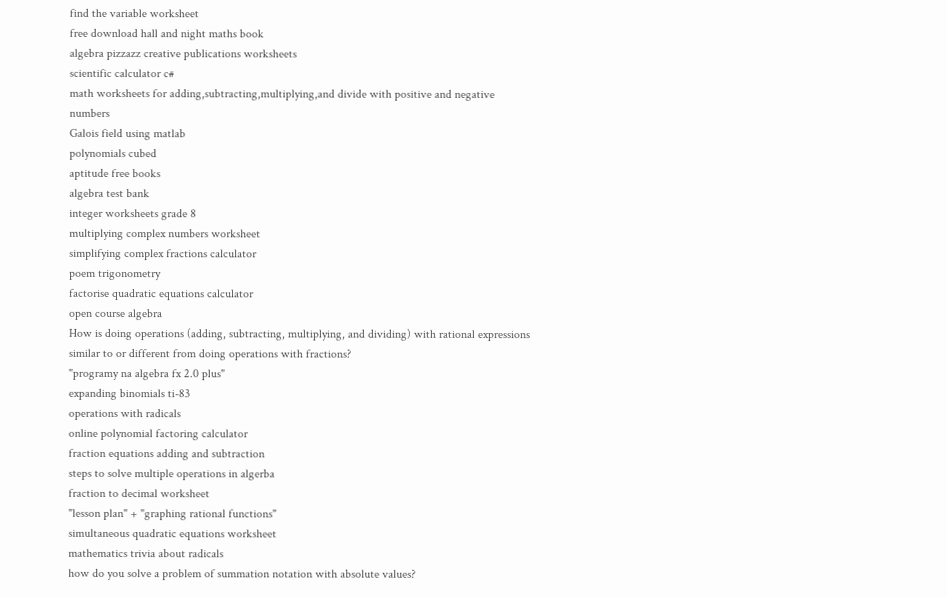find the variable worksheet
free download hall and night maths book
algebra pizzazz creative publications worksheets
scientific calculator c#
math worksheets for adding,subtracting,multiplying,and divide with positive and negative numbers
Galois field using matlab
polynomials cubed
aptitude free books
algebra test bank
integer worksheets grade 8
multiplying complex numbers worksheet
simplifying complex fractions calculator
poem trigonometry
factorise quadratic equations calculator
open course algebra
How is doing operations (adding, subtracting, multiplying, and dividing) with rational expressions similar to or different from doing operations with fractions?
"programy na algebra fx 2.0 plus"
expanding binomials ti-83
operations with radicals
online polynomial factoring calculator
fraction equations adding and subtraction
steps to solve multiple operations in algerba
fraction to decimal worksheet
"lesson plan" + "graphing rational functions"
simultaneous quadratic equations worksheet
mathematics trivia about radicals
how do you solve a problem of summation notation with absolute values?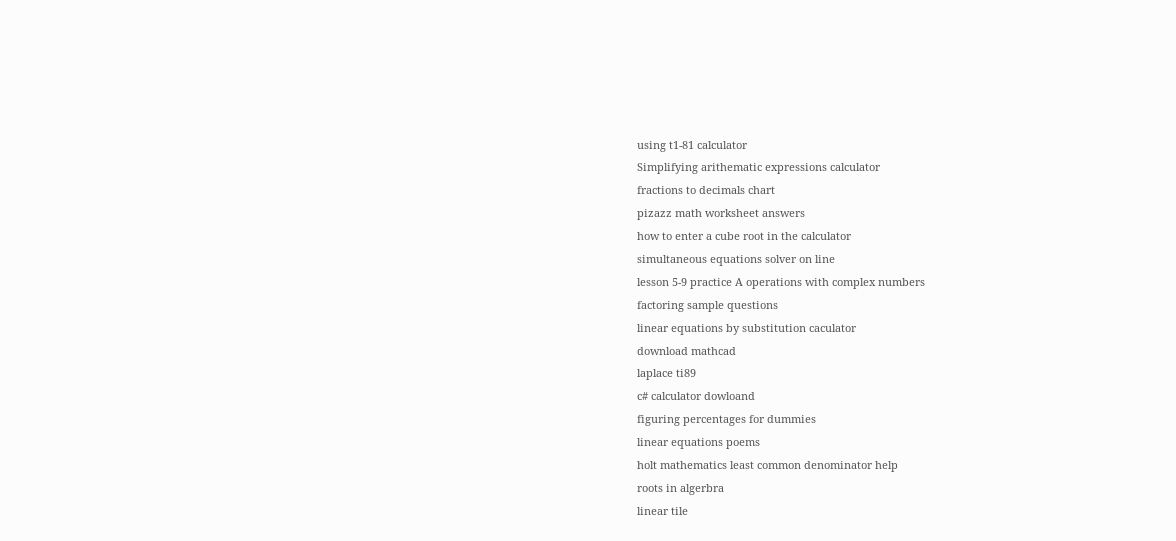using t1-81 calculator
Simplifying arithematic expressions calculator
fractions to decimals chart
pizazz math worksheet answers
how to enter a cube root in the calculator
simultaneous equations solver on line
lesson 5-9 practice A operations with complex numbers
factoring sample questions
linear equations by substitution caculator
download mathcad
laplace ti89
c# calculator dowloand
figuring percentages for dummies
linear equations poems
holt mathematics least common denominator help
roots in algerbra
linear tile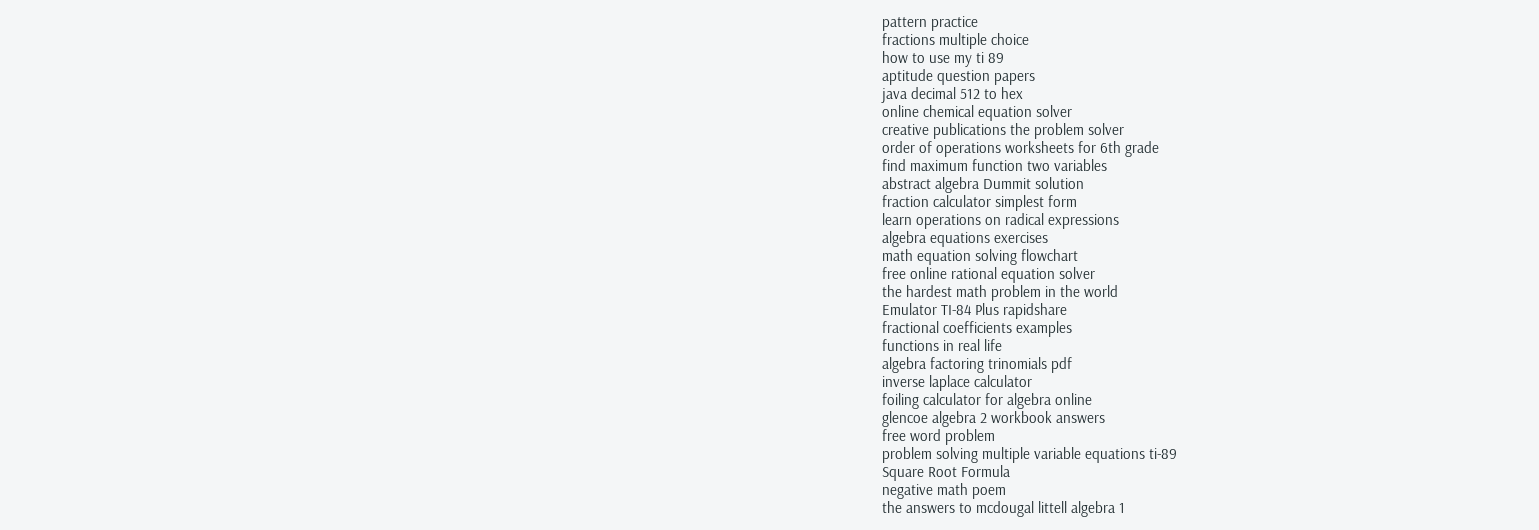pattern practice
fractions multiple choice
how to use my ti 89
aptitude question papers
java decimal 512 to hex
online chemical equation solver
creative publications the problem solver
order of operations worksheets for 6th grade
find maximum function two variables
abstract algebra Dummit solution
fraction calculator simplest form
learn operations on radical expressions
algebra equations exercises
math equation solving flowchart
free online rational equation solver
the hardest math problem in the world
Emulator TI-84 Plus rapidshare
fractional coefficients examples
functions in real life
algebra factoring trinomials pdf
inverse laplace calculator
foiling calculator for algebra online
glencoe algebra 2 workbook answers
free word problem
problem solving multiple variable equations ti-89
Square Root Formula
negative math poem
the answers to mcdougal littell algebra 1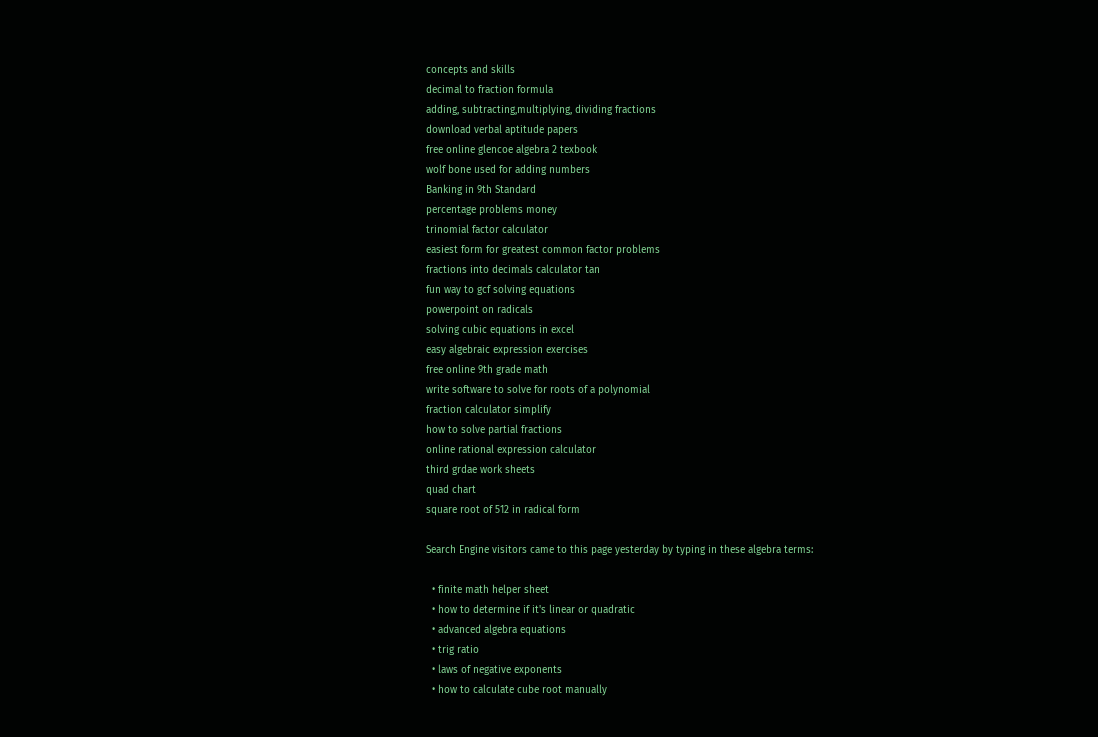concepts and skills
decimal to fraction formula
adding, subtracting,multiplying, dividing fractions
download verbal aptitude papers
free online glencoe algebra 2 texbook
wolf bone used for adding numbers
Banking in 9th Standard
percentage problems money
trinomial factor calculator
easiest form for greatest common factor problems
fractions into decimals calculator tan
fun way to gcf solving equations
powerpoint on radicals
solving cubic equations in excel
easy algebraic expression exercises
free online 9th grade math
write software to solve for roots of a polynomial
fraction calculator simplify
how to solve partial fractions
online rational expression calculator
third grdae work sheets
quad chart
square root of 512 in radical form

Search Engine visitors came to this page yesterday by typing in these algebra terms:

  • finite math helper sheet
  • how to determine if it's linear or quadratic
  • advanced algebra equations
  • trig ratio
  • laws of negative exponents
  • how to calculate cube root manually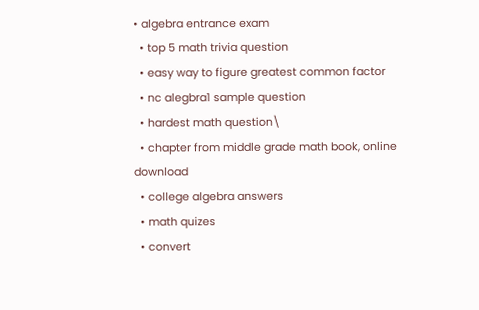• algebra entrance exam
  • top 5 math trivia question
  • easy way to figure greatest common factor
  • nc alegbra1 sample question
  • hardest math question\
  • chapter from middle grade math book, online download
  • college algebra answers
  • math quizes
  • convert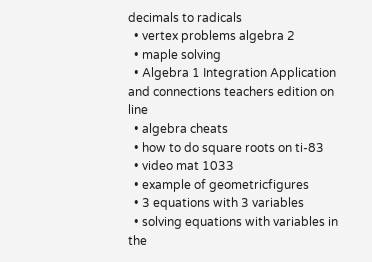decimals to radicals
  • vertex problems algebra 2
  • maple solving
  • Algebra 1 Integration Application and connections teachers edition on line
  • algebra cheats
  • how to do square roots on ti-83
  • video mat 1033
  • example of geometricfigures
  • 3 equations with 3 variables
  • solving equations with variables in the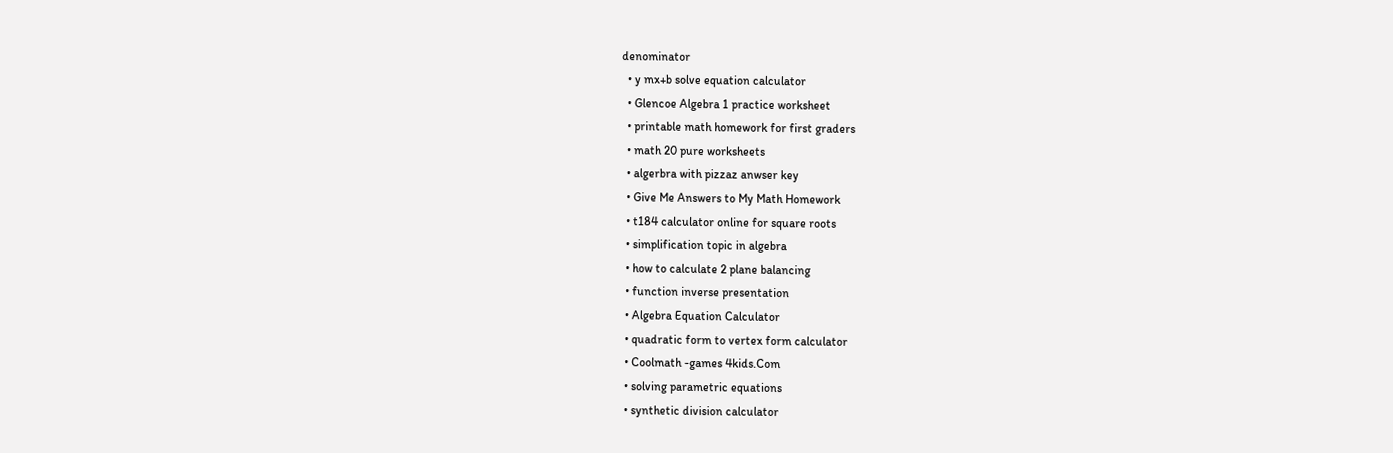denominator
  • y mx+b solve equation calculator
  • Glencoe Algebra 1 practice worksheet
  • printable math homework for first graders
  • math 20 pure worksheets
  • algerbra with pizzaz anwser key
  • Give Me Answers to My Math Homework
  • t184 calculator online for square roots
  • simplification topic in algebra
  • how to calculate 2 plane balancing
  • function inverse presentation
  • Algebra Equation Calculator
  • quadratic form to vertex form calculator
  • Coolmath -games 4kids.Com
  • solving parametric equations
  • synthetic division calculator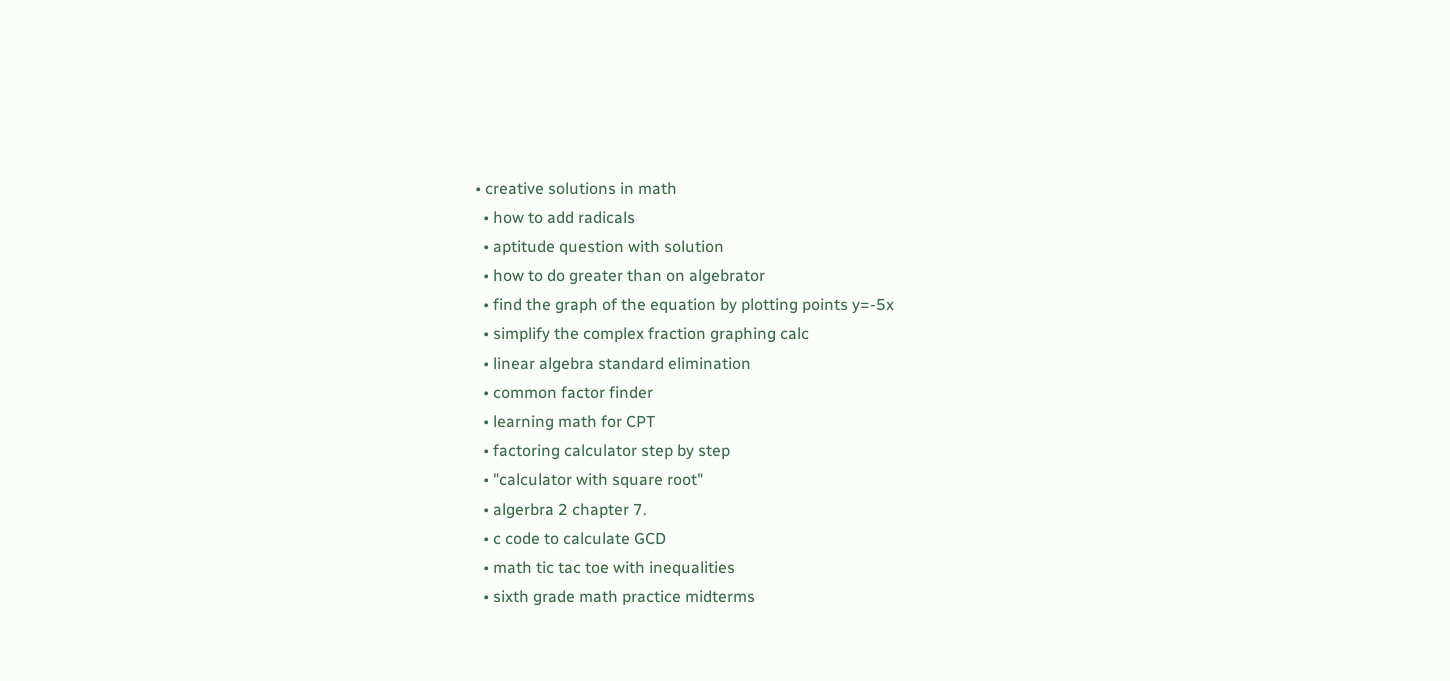• creative solutions in math
  • how to add radicals
  • aptitude question with solution
  • how to do greater than on algebrator
  • find the graph of the equation by plotting points y=-5x
  • simplify the complex fraction graphing calc
  • linear algebra standard elimination
  • common factor finder
  • learning math for CPT
  • factoring calculator step by step
  • "calculator with square root"
  • algerbra 2 chapter 7.
  • c code to calculate GCD
  • math tic tac toe with inequalities
  • sixth grade math practice midterms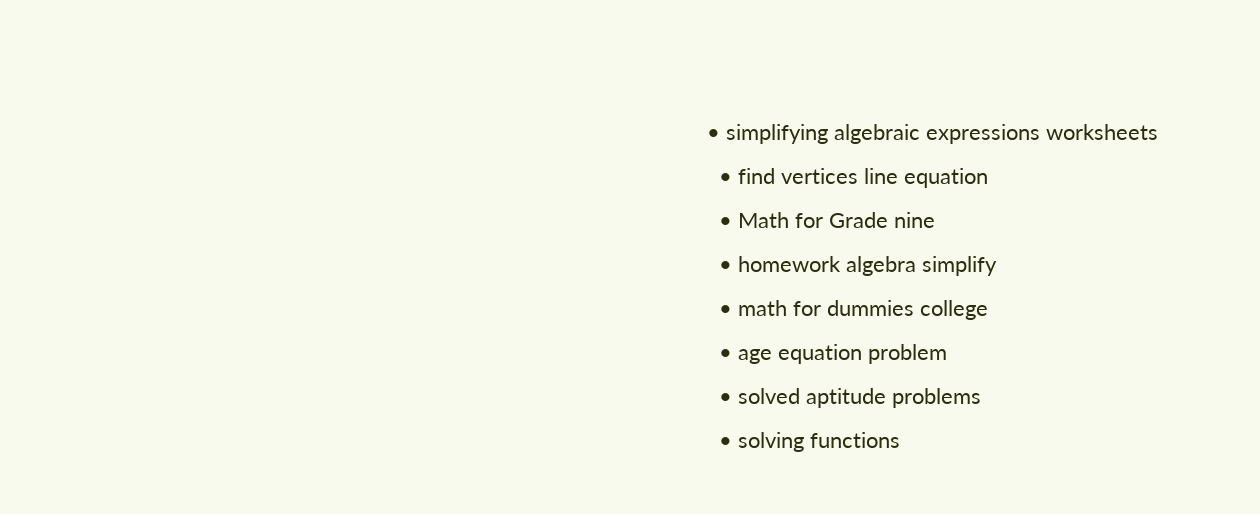• simplifying algebraic expressions worksheets
  • find vertices line equation
  • Math for Grade nine
  • homework algebra simplify
  • math for dummies college
  • age equation problem
  • solved aptitude problems
  • solving functions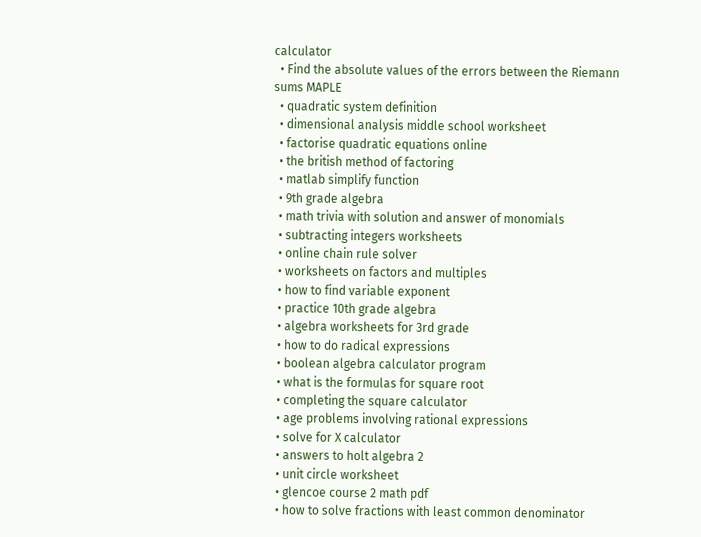calculator
  • Find the absolute values of the errors between the Riemann sums MAPLE
  • quadratic system definition
  • dimensional analysis middle school worksheet
  • factorise quadratic equations online
  • the british method of factoring
  • matlab simplify function
  • 9th grade algebra
  • math trivia with solution and answer of monomials
  • subtracting integers worksheets
  • online chain rule solver
  • worksheets on factors and multiples
  • how to find variable exponent
  • practice 10th grade algebra
  • algebra worksheets for 3rd grade
  • how to do radical expressions
  • boolean algebra calculator program
  • what is the formulas for square root
  • completing the square calculator
  • age problems involving rational expressions
  • solve for X calculator
  • answers to holt algebra 2
  • unit circle worksheet
  • glencoe course 2 math pdf
  • how to solve fractions with least common denominator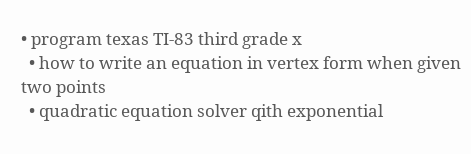• program texas TI-83 third grade x
  • how to write an equation in vertex form when given two points
  • quadratic equation solver qith exponential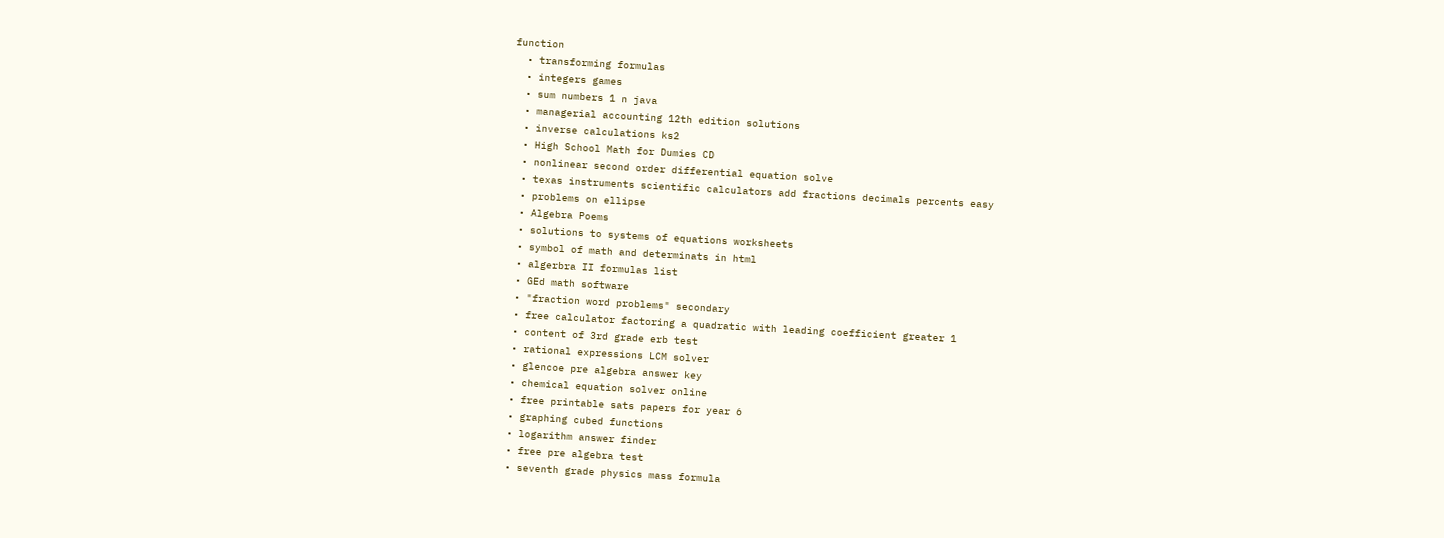function
  • transforming formulas
  • integers games
  • sum numbers 1 n java
  • managerial accounting 12th edition solutions
  • inverse calculations ks2
  • High School Math for Dumies CD
  • nonlinear second order differential equation solve
  • texas instruments scientific calculators add fractions decimals percents easy
  • problems on ellipse
  • Algebra Poems
  • solutions to systems of equations worksheets
  • symbol of math and determinats in html
  • algerbra II formulas list
  • GEd math software
  • "fraction word problems" secondary
  • free calculator factoring a quadratic with leading coefficient greater 1
  • content of 3rd grade erb test
  • rational expressions LCM solver
  • glencoe pre algebra answer key
  • chemical equation solver online
  • free printable sats papers for year 6
  • graphing cubed functions
  • logarithm answer finder
  • free pre algebra test
  • seventh grade physics mass formula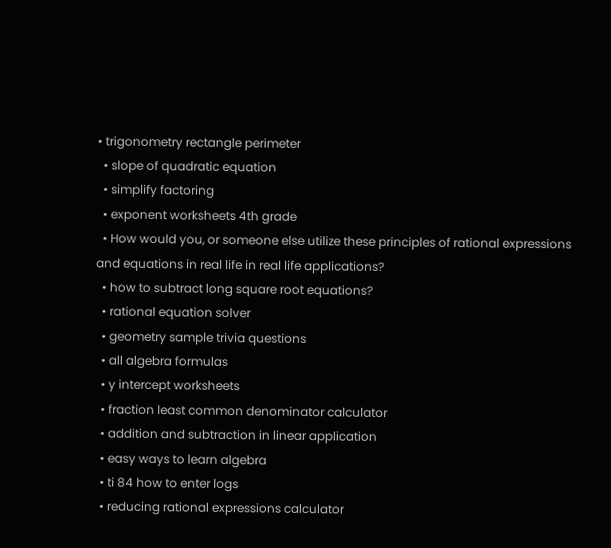• trigonometry rectangle perimeter
  • slope of quadratic equation
  • simplify factoring
  • exponent worksheets 4th grade
  • How would you, or someone else utilize these principles of rational expressions and equations in real life in real life applications?
  • how to subtract long square root equations?
  • rational equation solver
  • geometry sample trivia questions
  • all algebra formulas
  • y intercept worksheets
  • fraction least common denominator calculator
  • addition and subtraction in linear application
  • easy ways to learn algebra
  • ti 84 how to enter logs
  • reducing rational expressions calculator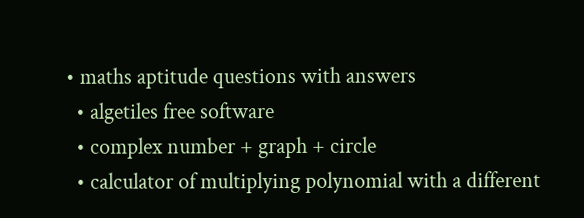• maths aptitude questions with answers
  • algetiles free software
  • complex number + graph + circle
  • calculator of multiplying polynomial with a different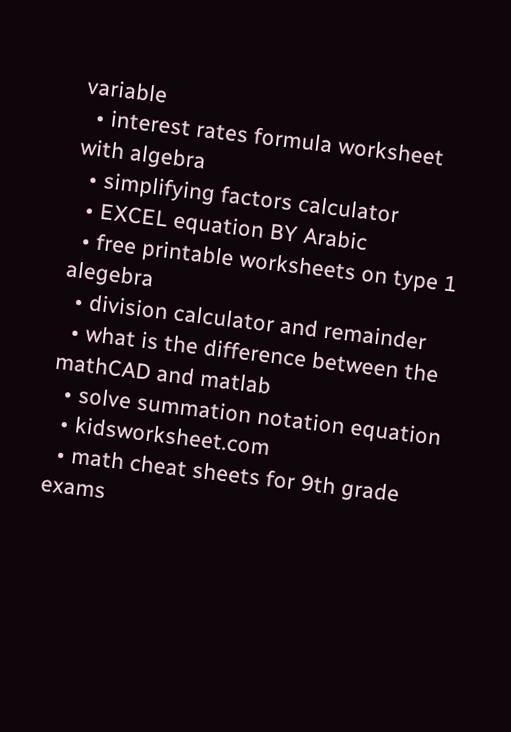variable
  • interest rates formula worksheet with algebra
  • simplifying factors calculator
  • EXCEL equation BY Arabic
  • free printable worksheets on type 1 alegebra
  • division calculator and remainder
  • what is the difference between the mathCAD and matlab
  • solve summation notation equation
  • kidsworksheet.com
  • math cheat sheets for 9th grade exams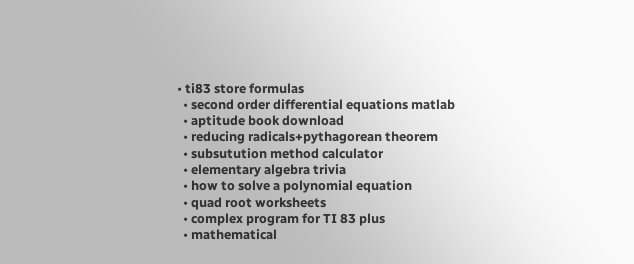• ti83 store formulas
  • second order differential equations matlab
  • aptitude book download
  • reducing radicals+pythagorean theorem
  • subsutution method calculator
  • elementary algebra trivia
  • how to solve a polynomial equation
  • quad root worksheets
  • complex program for TI 83 plus
  • mathematical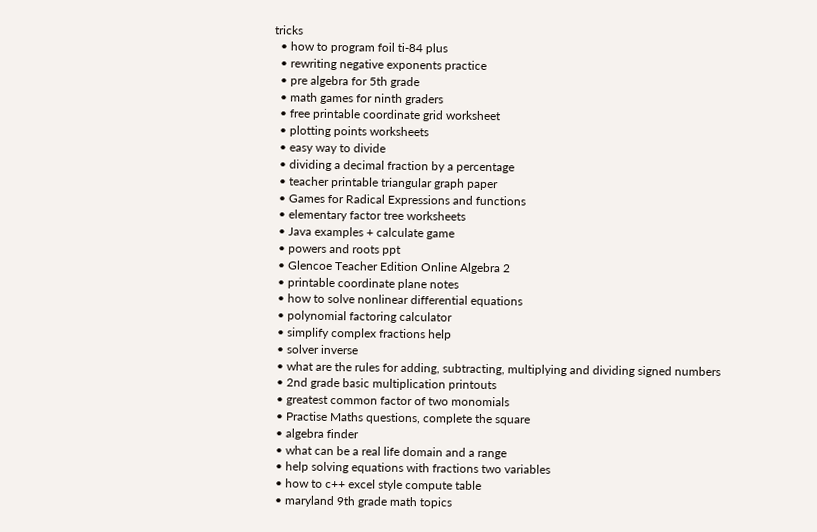tricks
  • how to program foil ti-84 plus
  • rewriting negative exponents practice
  • pre algebra for 5th grade
  • math games for ninth graders
  • free printable coordinate grid worksheet
  • plotting points worksheets
  • easy way to divide
  • dividing a decimal fraction by a percentage
  • teacher printable triangular graph paper
  • Games for Radical Expressions and functions
  • elementary factor tree worksheets
  • Java examples + calculate game
  • powers and roots ppt
  • Glencoe Teacher Edition Online Algebra 2
  • printable coordinate plane notes
  • how to solve nonlinear differential equations
  • polynomial factoring calculator
  • simplify complex fractions help
  • solver inverse
  • what are the rules for adding, subtracting, multiplying and dividing signed numbers
  • 2nd grade basic multiplication printouts
  • greatest common factor of two monomials
  • Practise Maths questions, complete the square
  • algebra finder
  • what can be a real life domain and a range
  • help solving equations with fractions two variables
  • how to c++ excel style compute table
  • maryland 9th grade math topics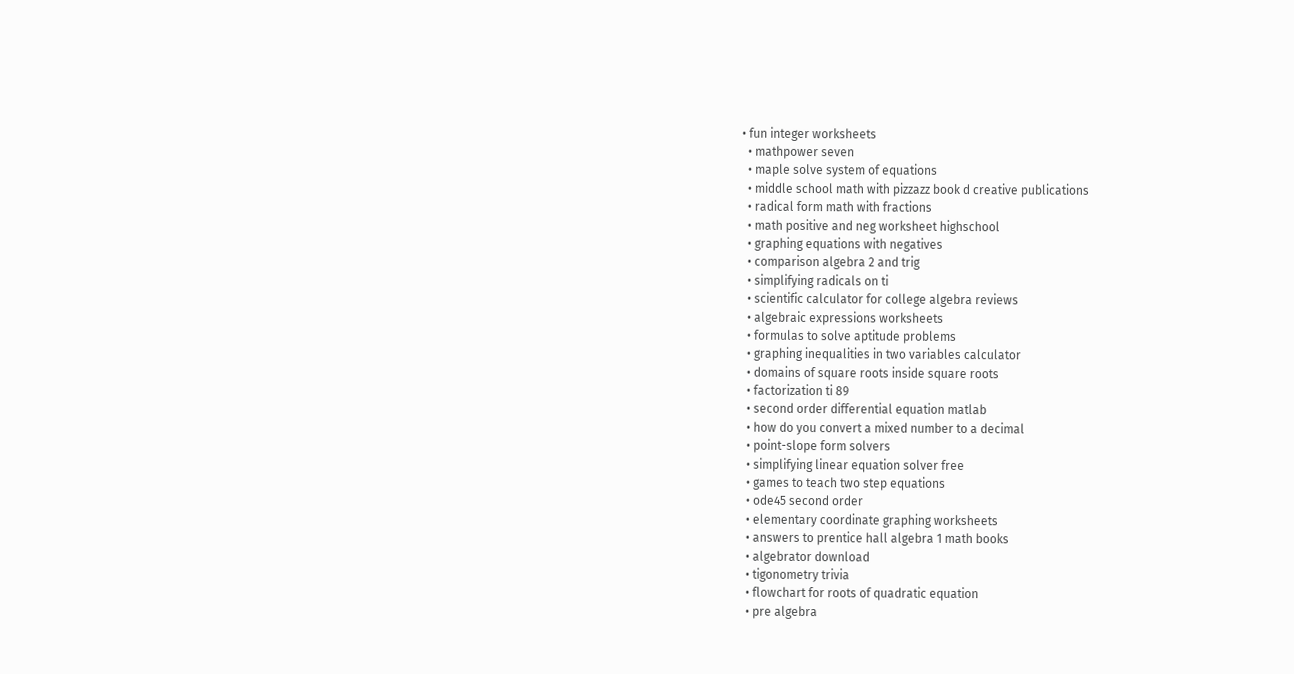• fun integer worksheets
  • mathpower seven
  • maple solve system of equations
  • middle school math with pizzazz book d creative publications
  • radical form math with fractions
  • math positive and neg worksheet highschool
  • graphing equations with negatives
  • comparison algebra 2 and trig
  • simplifying radicals on ti
  • scientific calculator for college algebra reviews
  • algebraic expressions worksheets
  • formulas to solve aptitude problems
  • graphing inequalities in two variables calculator
  • domains of square roots inside square roots
  • factorization ti 89
  • second order differential equation matlab
  • how do you convert a mixed number to a decimal
  • point-slope form solvers
  • simplifying linear equation solver free
  • games to teach two step equations
  • ode45 second order
  • elementary coordinate graphing worksheets
  • answers to prentice hall algebra 1 math books
  • algebrator download
  • tigonometry trivia
  • flowchart for roots of quadratic equation
  • pre algebra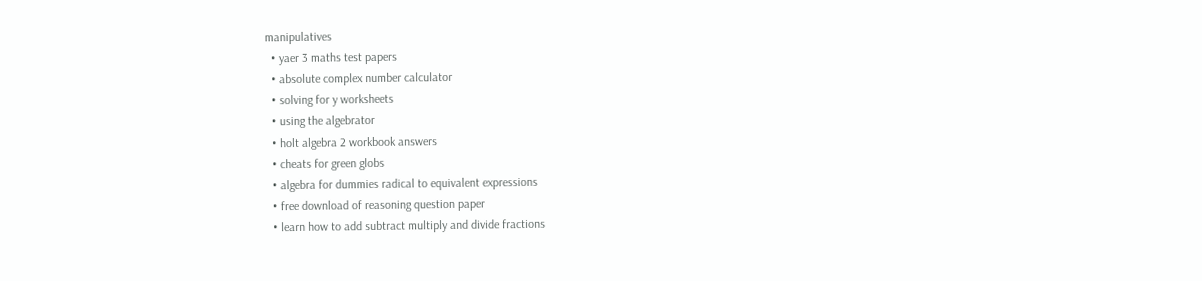manipulatives
  • yaer 3 maths test papers
  • absolute complex number calculator
  • solving for y worksheets
  • using the algebrator
  • holt algebra 2 workbook answers
  • cheats for green globs
  • algebra for dummies radical to equivalent expressions
  • free download of reasoning question paper
  • learn how to add subtract multiply and divide fractions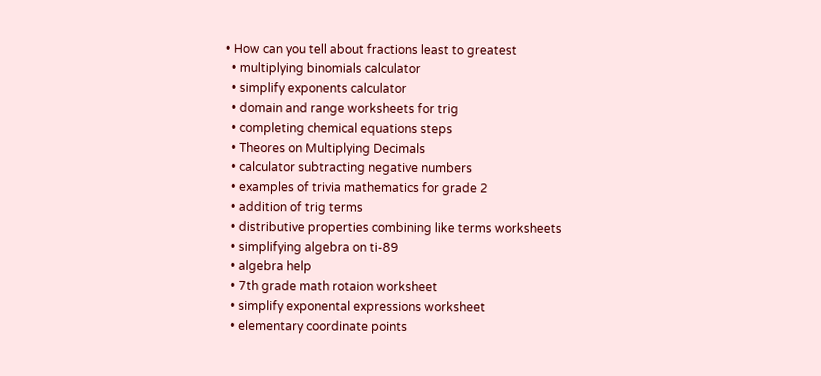• How can you tell about fractions least to greatest
  • multiplying binomials calculator
  • simplify exponents calculator
  • domain and range worksheets for trig
  • completing chemical equations steps
  • Theores on Multiplying Decimals
  • calculator subtracting negative numbers
  • examples of trivia mathematics for grade 2
  • addition of trig terms
  • distributive properties combining like terms worksheets
  • simplifying algebra on ti-89
  • algebra help
  • 7th grade math rotaion worksheet
  • simplify exponental expressions worksheet
  • elementary coordinate points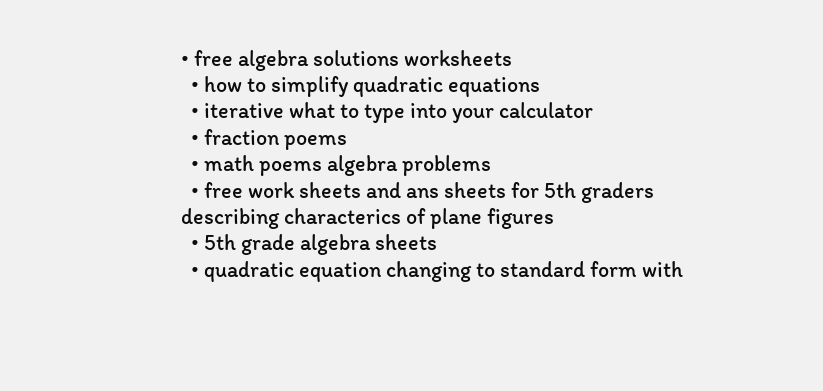• free algebra solutions worksheets
  • how to simplify quadratic equations
  • iterative what to type into your calculator
  • fraction poems
  • math poems algebra problems
  • free work sheets and ans sheets for 5th graders describing characterics of plane figures
  • 5th grade algebra sheets
  • quadratic equation changing to standard form with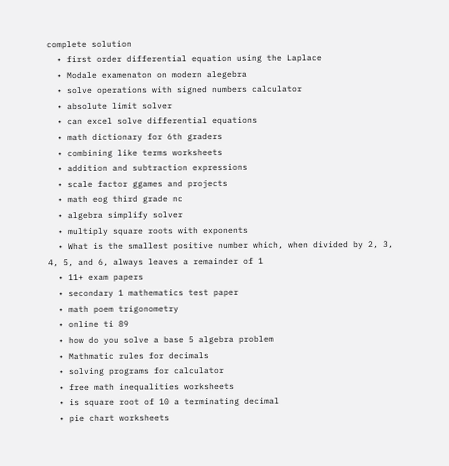complete solution
  • first order differential equation using the Laplace
  • Modale examenaton on modern alegebra
  • solve operations with signed numbers calculator
  • absolute limit solver
  • can excel solve differential equations
  • math dictionary for 6th graders
  • combining like terms worksheets
  • addition and subtraction expressions
  • scale factor ggames and projects
  • math eog third grade nc
  • algebra simplify solver
  • multiply square roots with exponents
  • What is the smallest positive number which, when divided by 2, 3, 4, 5, and 6, always leaves a remainder of 1
  • 11+ exam papers
  • secondary 1 mathematics test paper
  • math poem trigonometry
  • online ti 89
  • how do you solve a base 5 algebra problem
  • Mathmatic rules for decimals
  • solving programs for calculator
  • free math inequalities worksheets
  • is square root of 10 a terminating decimal
  • pie chart worksheets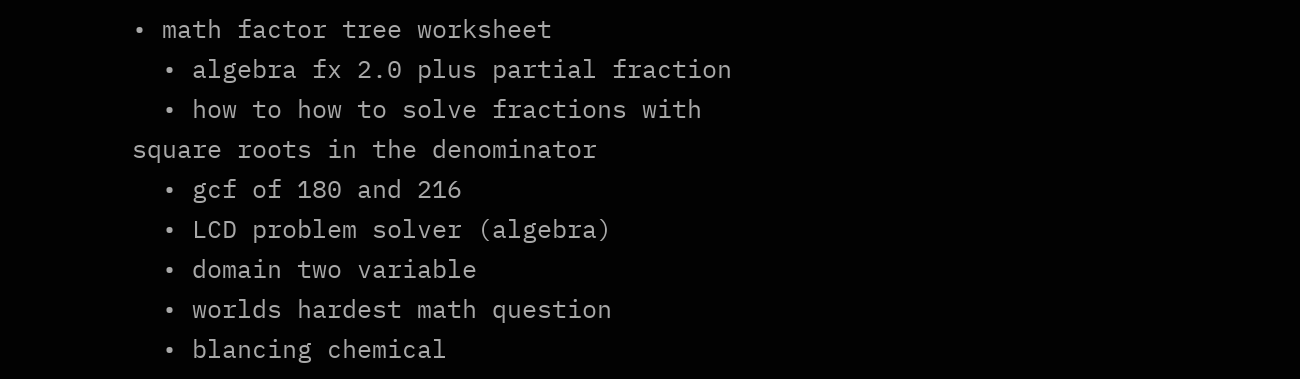• math factor tree worksheet
  • algebra fx 2.0 plus partial fraction
  • how to how to solve fractions with square roots in the denominator
  • gcf of 180 and 216
  • LCD problem solver (algebra)
  • domain two variable
  • worlds hardest math question
  • blancing chemical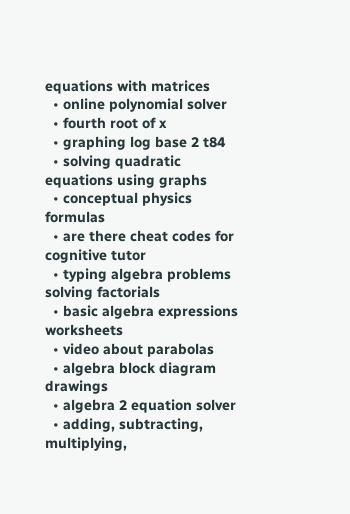equations with matrices
  • online polynomial solver
  • fourth root of x
  • graphing log base 2 t84
  • solving quadratic equations using graphs
  • conceptual physics formulas
  • are there cheat codes for cognitive tutor
  • typing algebra problems solving factorials
  • basic algebra expressions worksheets
  • video about parabolas
  • algebra block diagram drawings
  • algebra 2 equation solver
  • adding, subtracting, multiplying,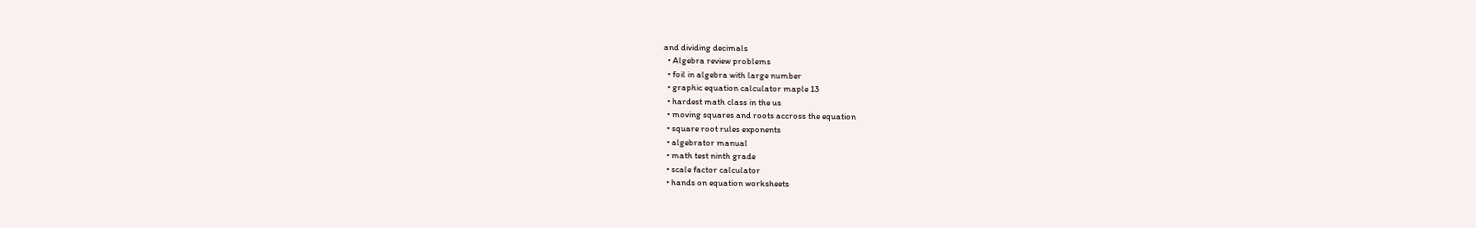and dividing decimals
  • Algebra review problems
  • foil in algebra with large number
  • graphic equation calculator maple 13
  • hardest math class in the us
  • moving squares and roots accross the equation
  • square root rules exponents
  • algebrator manual
  • math test ninth grade
  • scale factor calculator
  • hands on equation worksheets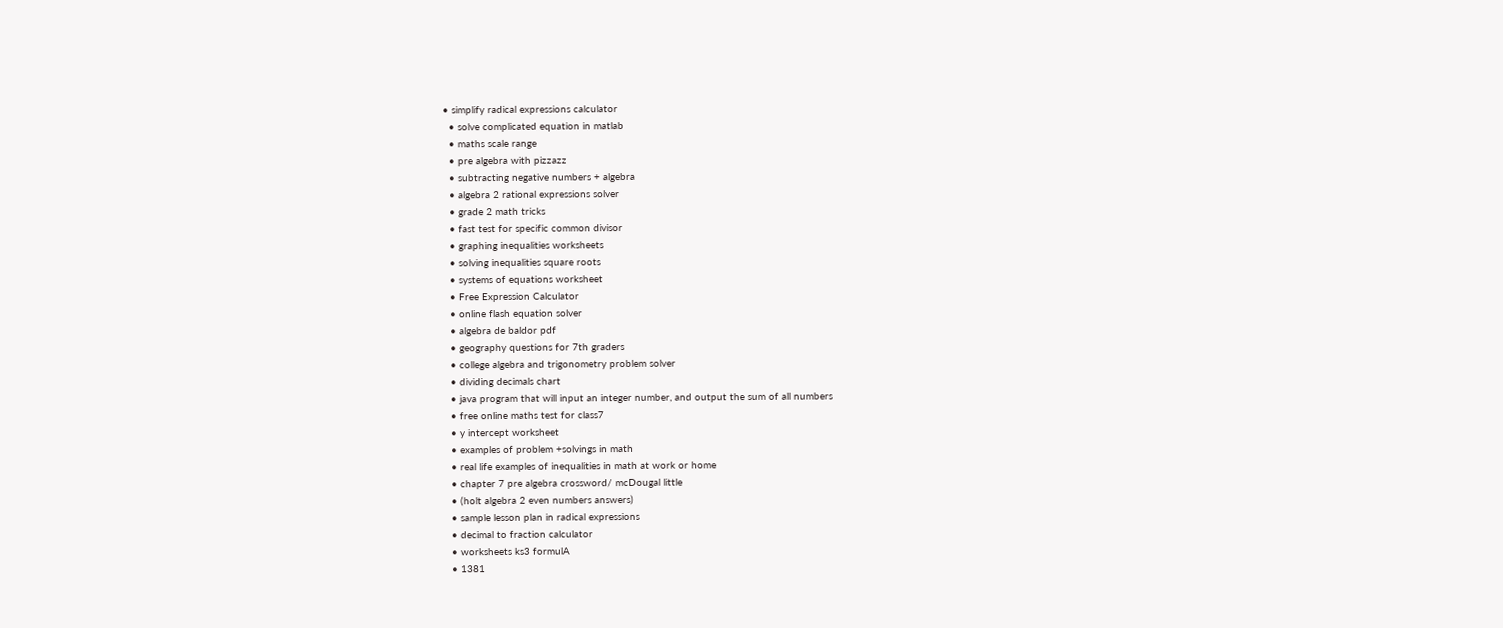• simplify radical expressions calculator
  • solve complicated equation in matlab
  • maths scale range
  • pre algebra with pizzazz
  • subtracting negative numbers + algebra
  • algebra 2 rational expressions solver
  • grade 2 math tricks
  • fast test for specific common divisor
  • graphing inequalities worksheets
  • solving inequalities square roots
  • systems of equations worksheet
  • Free Expression Calculator
  • online flash equation solver
  • algebra de baldor pdf
  • geography questions for 7th graders
  • college algebra and trigonometry problem solver
  • dividing decimals chart
  • java program that will input an integer number, and output the sum of all numbers
  • free online maths test for class7
  • y intercept worksheet
  • examples of problem +solvings in math
  • real life examples of inequalities in math at work or home
  • chapter 7 pre algebra crossword/ mcDougal little
  • (holt algebra 2 even numbers answers)
  • sample lesson plan in radical expressions
  • decimal to fraction calculator
  • worksheets ks3 formulA
  • 1381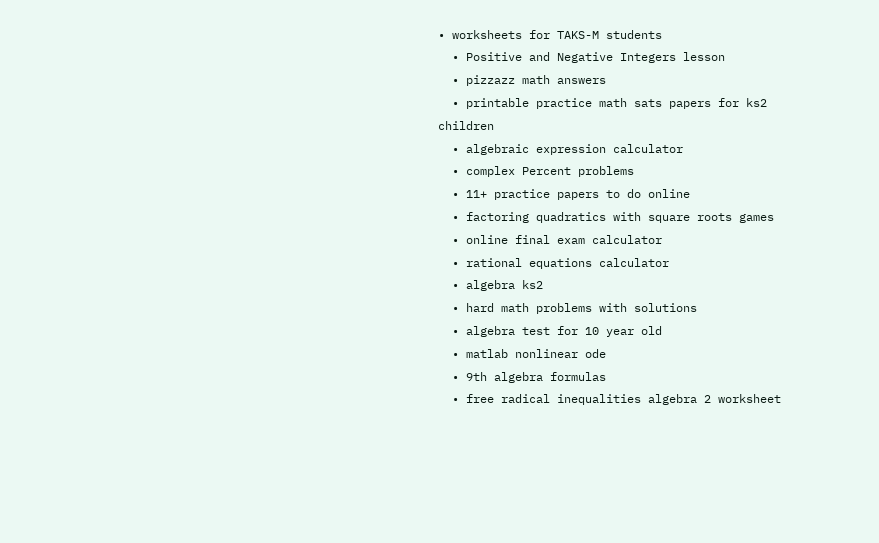• worksheets for TAKS-M students
  • Positive and Negative Integers lesson
  • pizzazz math answers
  • printable practice math sats papers for ks2 children
  • algebraic expression calculator
  • complex Percent problems
  • 11+ practice papers to do online
  • factoring quadratics with square roots games
  • online final exam calculator
  • rational equations calculator
  • algebra ks2
  • hard math problems with solutions
  • algebra test for 10 year old
  • matlab nonlinear ode
  • 9th algebra formulas
  • free radical inequalities algebra 2 worksheet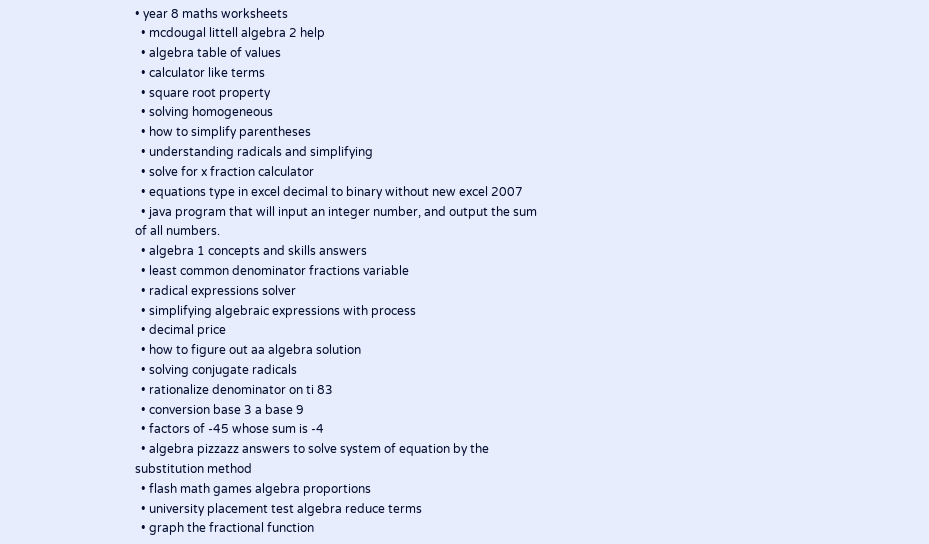• year 8 maths worksheets
  • mcdougal littell algebra 2 help
  • algebra table of values
  • calculator like terms
  • square root property
  • solving homogeneous
  • how to simplify parentheses
  • understanding radicals and simplifying
  • solve for x fraction calculator
  • equations type in excel decimal to binary without new excel 2007
  • java program that will input an integer number, and output the sum of all numbers.
  • algebra 1 concepts and skills answers
  • least common denominator fractions variable
  • radical expressions solver
  • simplifying algebraic expressions with process
  • decimal price
  • how to figure out aa algebra solution
  • solving conjugate radicals
  • rationalize denominator on ti 83
  • conversion base 3 a base 9
  • factors of -45 whose sum is -4
  • algebra pizzazz answers to solve system of equation by the substitution method
  • flash math games algebra proportions
  • university placement test algebra reduce terms
  • graph the fractional function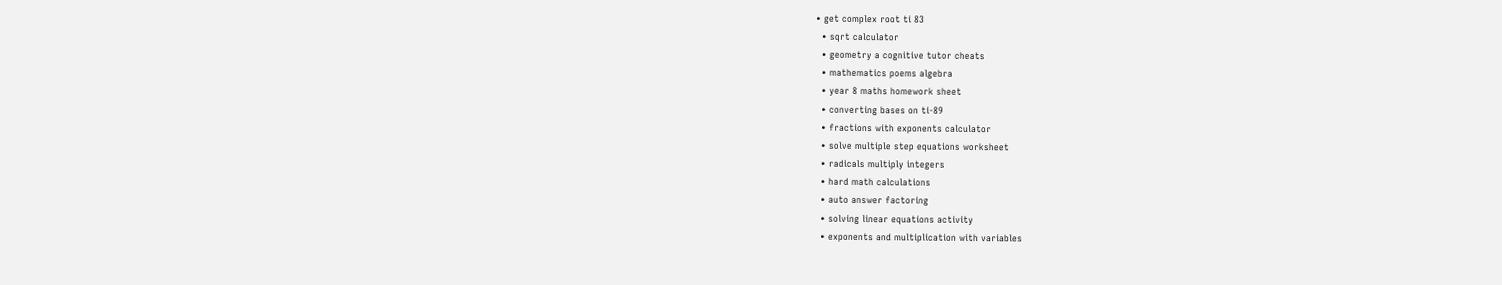• get complex root ti 83
  • sqrt calculator
  • geometry a cognitive tutor cheats
  • mathematics poems algebra
  • year 8 maths homework sheet
  • converting bases on ti-89
  • fractions with exponents calculator
  • solve multiple step equations worksheet
  • radicals multiply integers
  • hard math calculations
  • auto answer factoring
  • solving linear equations activity
  • exponents and multiplication with variables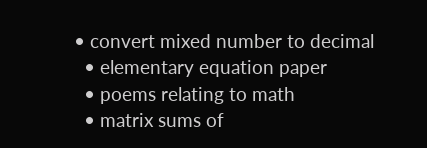• convert mixed number to decimal
  • elementary equation paper
  • poems relating to math
  • matrix sums of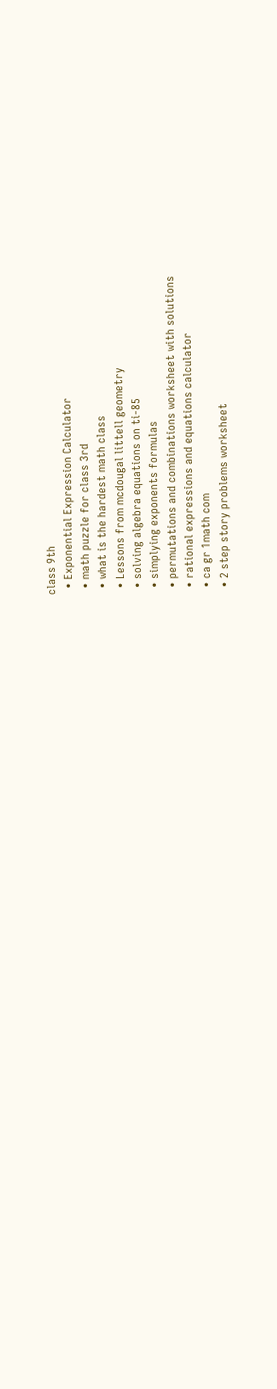class 9th
  • Exponential Expression Calculator
  • math puzzle for class 3rd
  • what is the hardest math class
  • Lessons from mcdougal littell geometry
  • solving algebra equations on ti-85
  • simplying exponents formulas
  • permutations and combinations worksheet with solutions
  • rational expressions and equations calculator
  • ca gr 1math com
  • 2 step story problems worksheet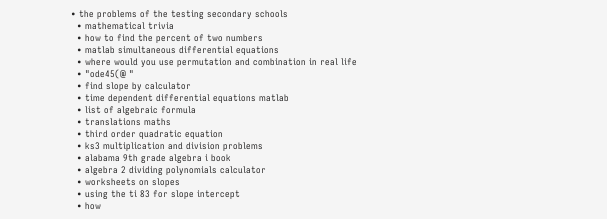• the problems of the testing secondary schools
  • mathematical trivia
  • how to find the percent of two numbers
  • matlab simultaneous differential equations
  • where would you use permutation and combination in real life
  • "ode45(@ "
  • find slope by calculator
  • time dependent differential equations matlab
  • list of algebraic formula
  • translations maths
  • third order quadratic equation
  • ks3 multiplication and division problems
  • alabama 9th grade algebra i book
  • algebra 2 dividing polynomials calculator
  • worksheets on slopes
  • using the ti 83 for slope intercept
  • how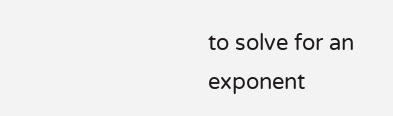to solve for an exponent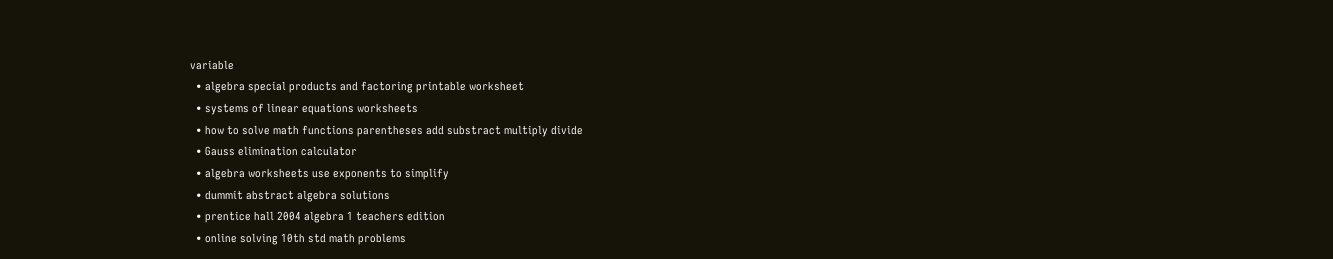variable
  • algebra special products and factoring printable worksheet
  • systems of linear equations worksheets
  • how to solve math functions parentheses add substract multiply divide
  • Gauss elimination calculator
  • algebra worksheets use exponents to simplify
  • dummit abstract algebra solutions
  • prentice hall 2004 algebra 1 teachers edition
  • online solving 10th std math problems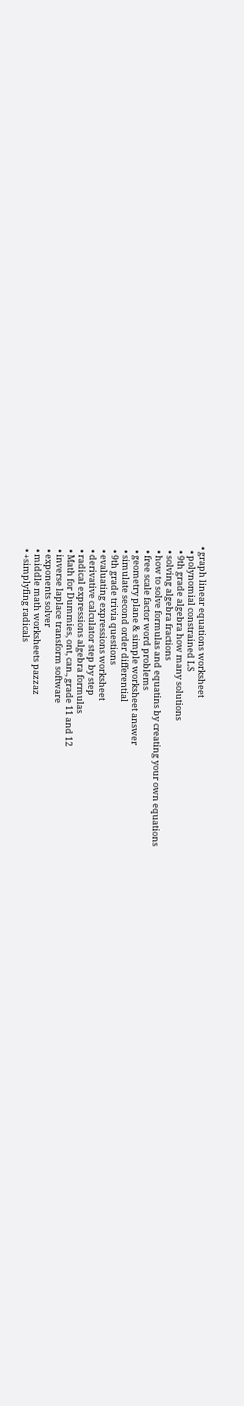• graph linear equations worksheet
  • polynomial constrained LS
  • 9th grade algebra how many solutions
  • solving algebra fractions
  • how to solve formulas and equatins by creating your own equations
  • free scale factor word problems
  • geometry plane & simple worksheet answer
  • simulate second order differential
  • 9th grade trivia questions
  • evaluating expressions worksheet
  • derivative calculator step by step
  • radical expressions algebra formulas
  • Math for Dummies, ont, can., grade 11 and 12
  • inverse laplace transform software
  • exponents solver
  • middle math worksheets pazzaz
  • +simplyfing radicals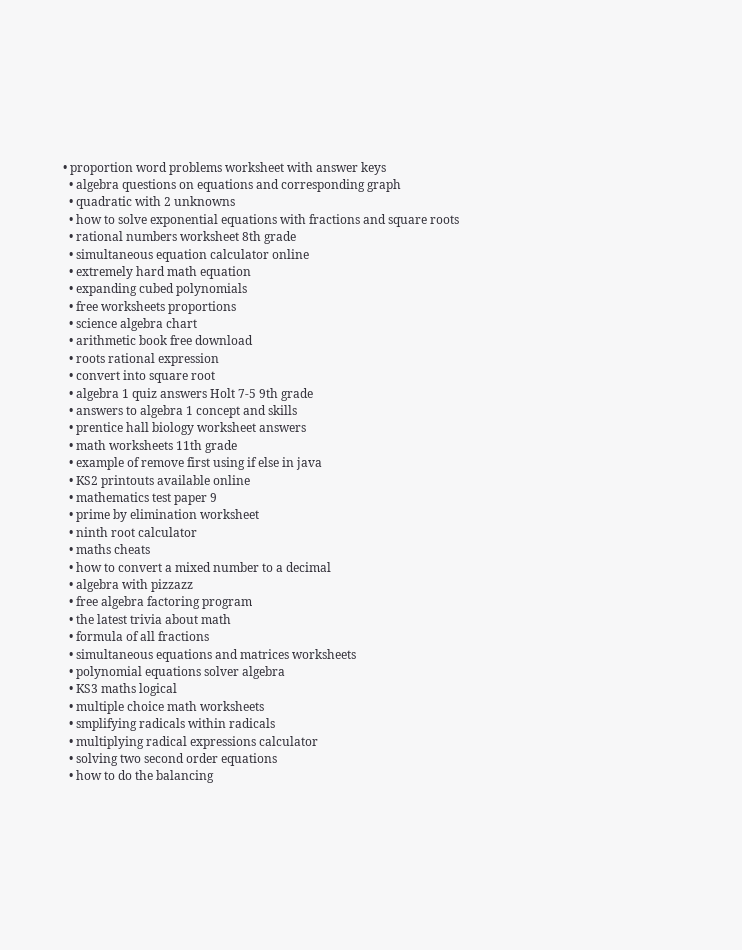• proportion word problems worksheet with answer keys
  • algebra questions on equations and corresponding graph
  • quadratic with 2 unknowns
  • how to solve exponential equations with fractions and square roots
  • rational numbers worksheet 8th grade
  • simultaneous equation calculator online
  • extremely hard math equation
  • expanding cubed polynomials
  • free worksheets proportions
  • science algebra chart
  • arithmetic book free download
  • roots rational expression
  • convert into square root
  • algebra 1 quiz answers Holt 7-5 9th grade
  • answers to algebra 1 concept and skills
  • prentice hall biology worksheet answers
  • math worksheets 11th grade
  • example of remove first using if else in java
  • KS2 printouts available online
  • mathematics test paper 9
  • prime by elimination worksheet
  • ninth root calculator
  • maths cheats
  • how to convert a mixed number to a decimal
  • algebra with pizzazz
  • free algebra factoring program
  • the latest trivia about math
  • formula of all fractions
  • simultaneous equations and matrices worksheets
  • polynomial equations solver algebra
  • KS3 maths logical
  • multiple choice math worksheets
  • smplifying radicals within radicals
  • multiplying radical expressions calculator
  • solving two second order equations
  • how to do the balancing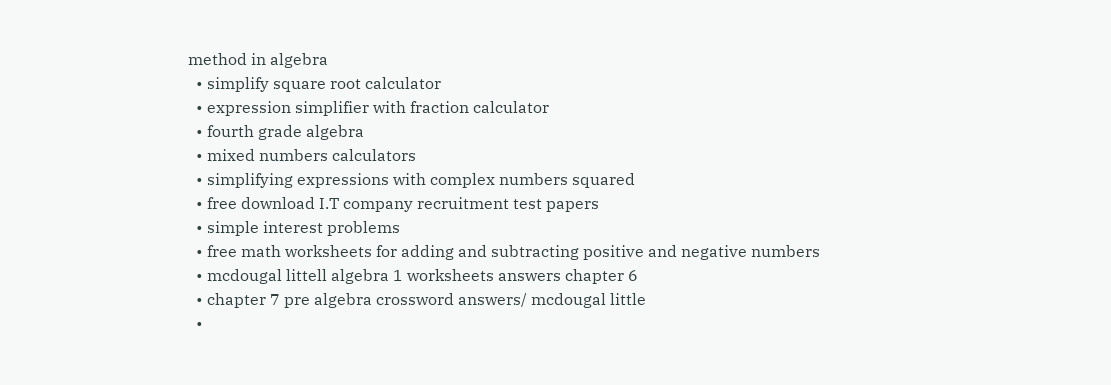method in algebra
  • simplify square root calculator
  • expression simplifier with fraction calculator
  • fourth grade algebra
  • mixed numbers calculators
  • simplifying expressions with complex numbers squared
  • free download I.T company recruitment test papers
  • simple interest problems
  • free math worksheets for adding and subtracting positive and negative numbers
  • mcdougal littell algebra 1 worksheets answers chapter 6
  • chapter 7 pre algebra crossword answers/ mcdougal little
  •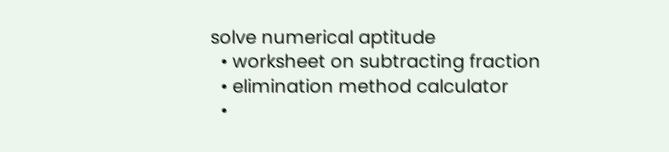solve numerical aptitude
  • worksheet on subtracting fraction
  • elimination method calculator
  •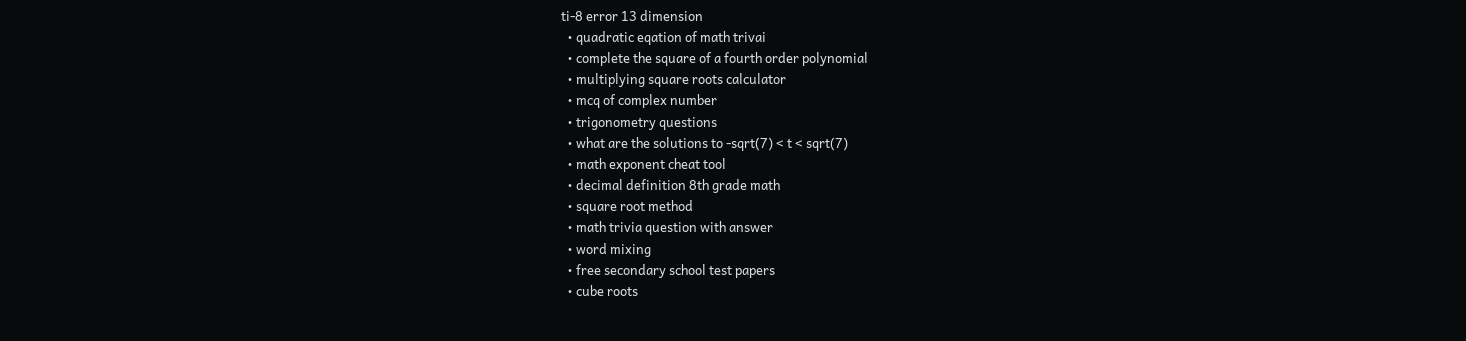ti-8 error 13 dimension
  • quadratic eqation of math trivai
  • complete the square of a fourth order polynomial
  • multiplying square roots calculator
  • mcq of complex number
  • trigonometry questions
  • what are the solutions to -sqrt(7) < t < sqrt(7)
  • math exponent cheat tool
  • decimal definition 8th grade math
  • square root method
  • math trivia question with answer
  • word mixing
  • free secondary school test papers
  • cube roots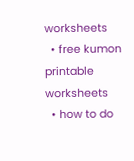worksheets
  • free kumon printable worksheets
  • how to do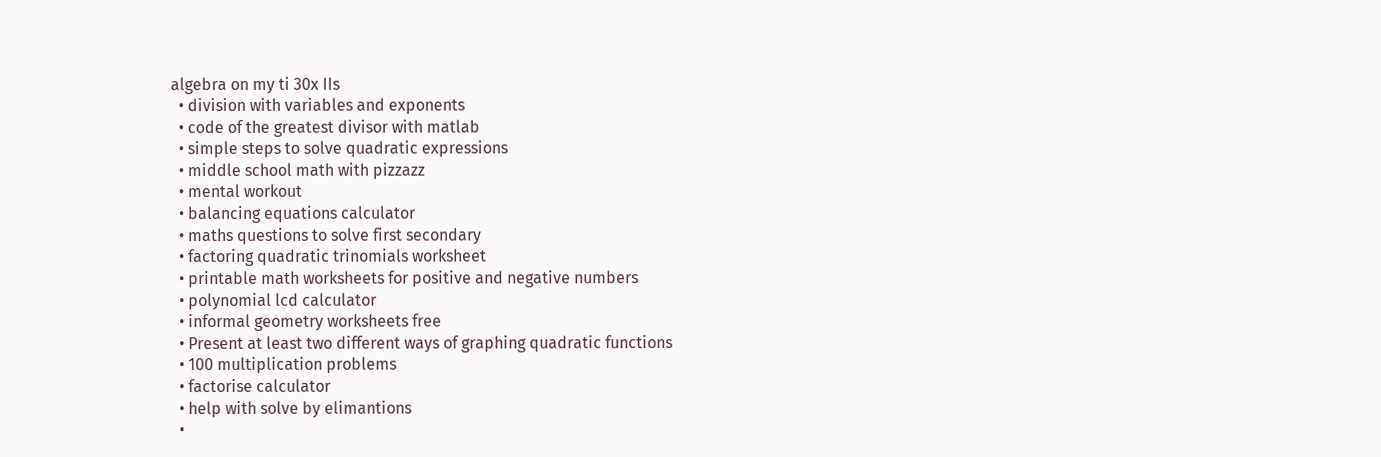algebra on my ti 30x IIs
  • division with variables and exponents
  • code of the greatest divisor with matlab
  • simple steps to solve quadratic expressions
  • middle school math with pizzazz
  • mental workout
  • balancing equations calculator
  • maths questions to solve first secondary
  • factoring quadratic trinomials worksheet
  • printable math worksheets for positive and negative numbers
  • polynomial lcd calculator
  • informal geometry worksheets free
  • Present at least two different ways of graphing quadratic functions
  • 100 multiplication problems
  • factorise calculator
  • help with solve by elimantions
  •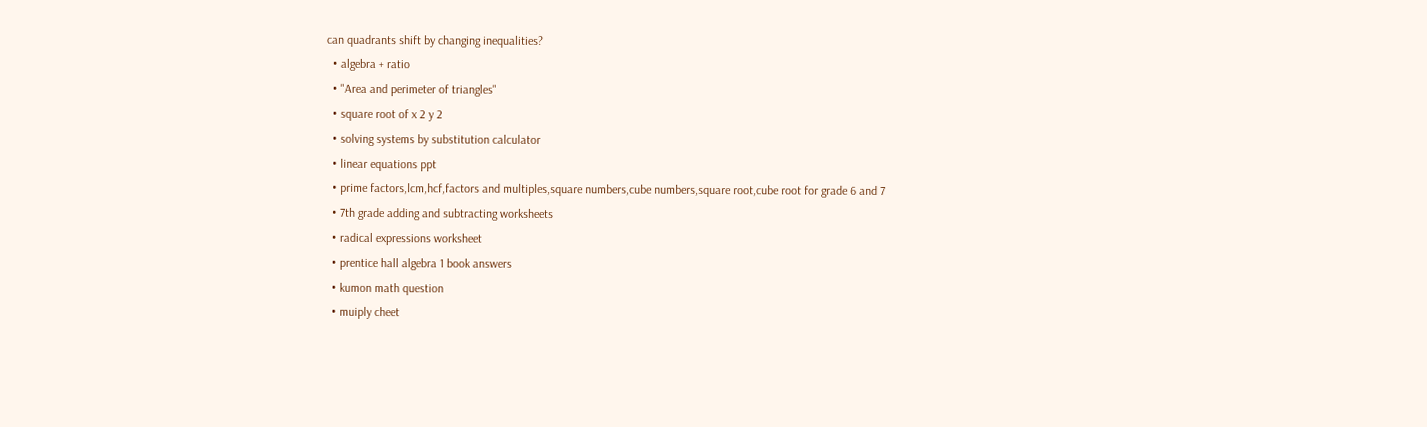can quadrants shift by changing inequalities?
  • algebra + ratio
  • "Area and perimeter of triangles"
  • square root of x 2 y 2
  • solving systems by substitution calculator
  • linear equations ppt
  • prime factors,lcm,hcf,factors and multiples,square numbers,cube numbers,square root,cube root for grade 6 and 7
  • 7th grade adding and subtracting worksheets
  • radical expressions worksheet
  • prentice hall algebra 1 book answers
  • kumon math question
  • muiply cheet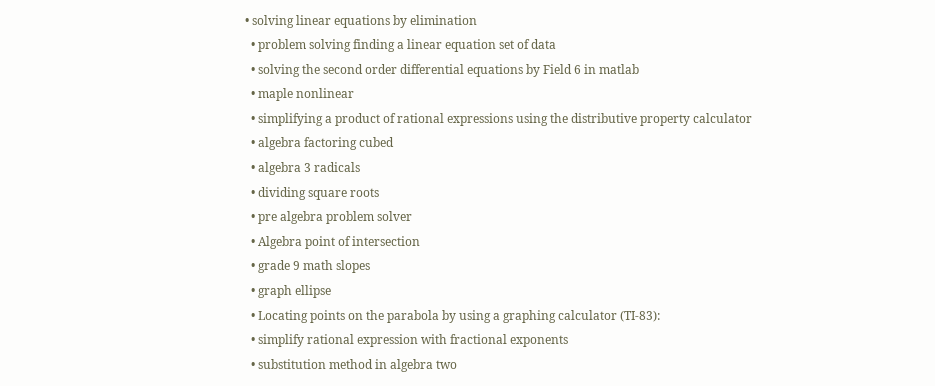• solving linear equations by elimination
  • problem solving finding a linear equation set of data
  • solving the second order differential equations by Field 6 in matlab
  • maple nonlinear
  • simplifying a product of rational expressions using the distributive property calculator
  • algebra factoring cubed
  • algebra 3 radicals
  • dividing square roots
  • pre algebra problem solver
  • Algebra point of intersection
  • grade 9 math slopes
  • graph ellipse
  • Locating points on the parabola by using a graphing calculator (TI-83):
  • simplify rational expression with fractional exponents
  • substitution method in algebra two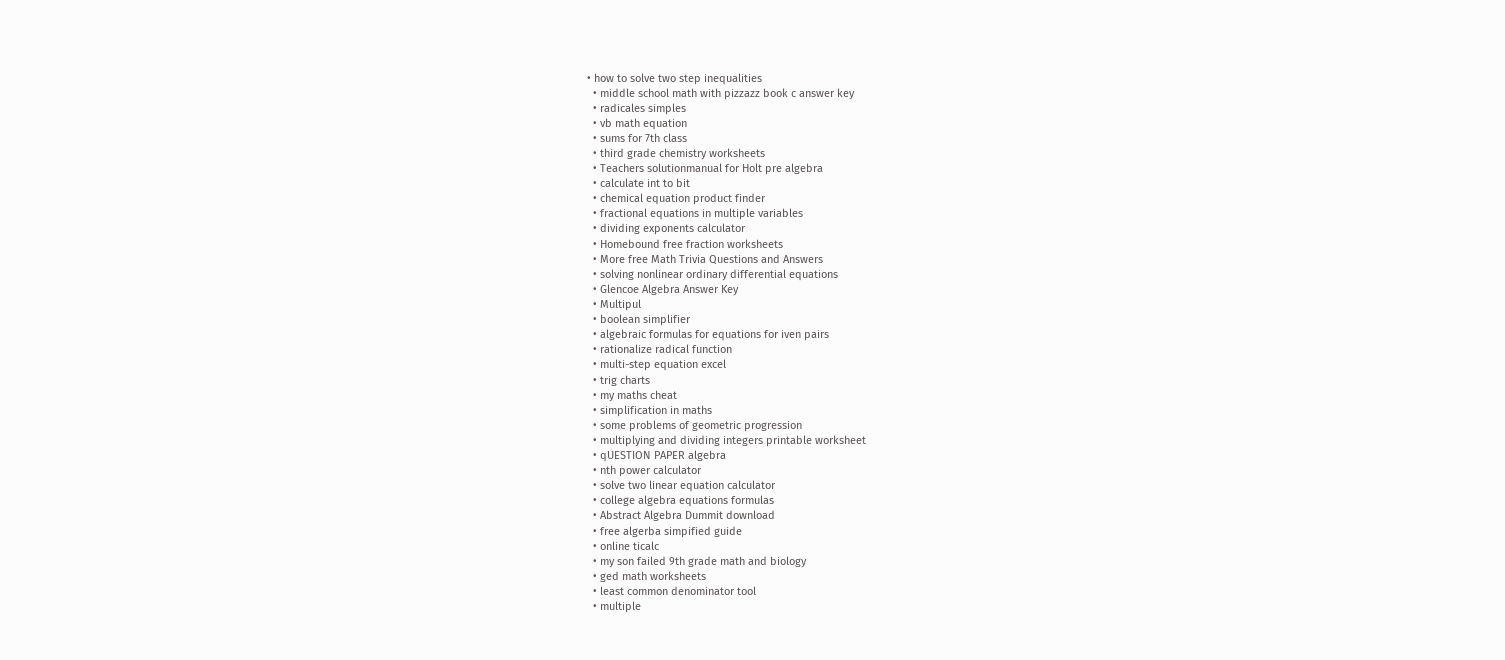• how to solve two step inequalities
  • middle school math with pizzazz book c answer key
  • radicales simples
  • vb math equation
  • sums for 7th class
  • third grade chemistry worksheets
  • Teachers solutionmanual for Holt pre algebra
  • calculate int to bit
  • chemical equation product finder
  • fractional equations in multiple variables
  • dividing exponents calculator
  • Homebound free fraction worksheets
  • More free Math Trivia Questions and Answers
  • solving nonlinear ordinary differential equations
  • Glencoe Algebra Answer Key
  • Multipul
  • boolean simplifier
  • algebraic formulas for equations for iven pairs
  • rationalize radical function
  • multi-step equation excel
  • trig charts
  • my maths cheat
  • simplification in maths
  • some problems of geometric progression
  • multiplying and dividing integers printable worksheet
  • qUESTION PAPER algebra
  • nth power calculator
  • solve two linear equation calculator
  • college algebra equations formulas
  • Abstract Algebra Dummit download
  • free algerba simpified guide
  • online ticalc
  • my son failed 9th grade math and biology
  • ged math worksheets
  • least common denominator tool
  • multiple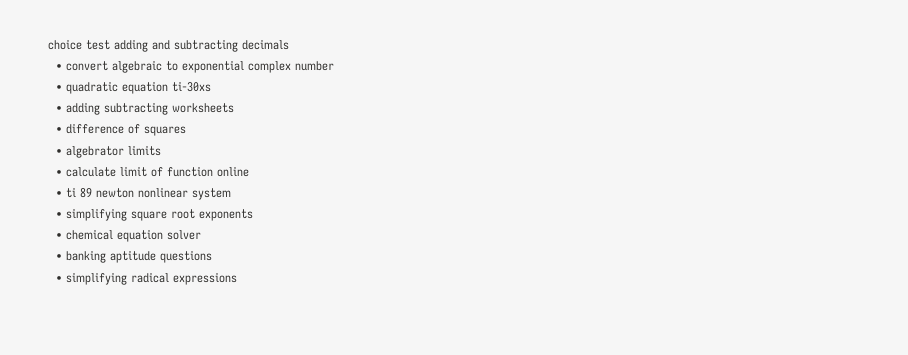choice test adding and subtracting decimals
  • convert algebraic to exponential complex number
  • quadratic equation ti-30xs
  • adding subtracting worksheets
  • difference of squares
  • algebrator limits
  • calculate limit of function online
  • ti 89 newton nonlinear system
  • simplifying square root exponents
  • chemical equation solver
  • banking aptitude questions
  • simplifying radical expressions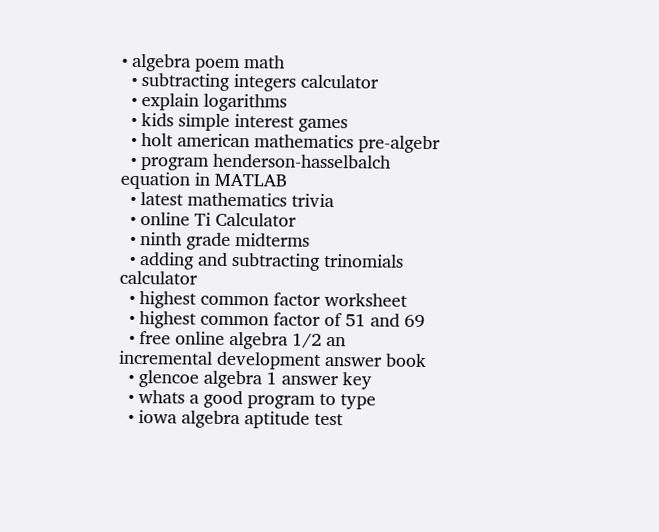• algebra poem math
  • subtracting integers calculator
  • explain logarithms
  • kids simple interest games
  • holt american mathematics pre-algebr
  • program henderson-hasselbalch equation in MATLAB
  • latest mathematics trivia
  • online Ti Calculator
  • ninth grade midterms
  • adding and subtracting trinomials calculator
  • highest common factor worksheet
  • highest common factor of 51 and 69
  • free online algebra 1/2 an incremental development answer book
  • glencoe algebra 1 answer key
  • whats a good program to type
  • iowa algebra aptitude test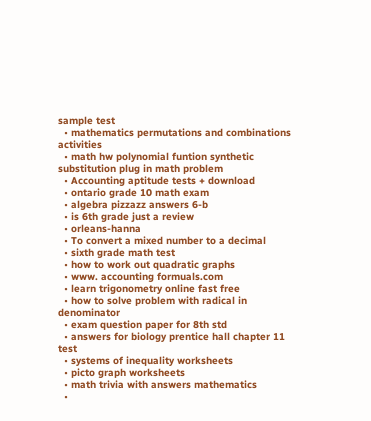sample test
  • mathematics permutations and combinations activities
  • math hw polynomial funtion synthetic substitution plug in math problem
  • Accounting aptitude tests + download
  • ontario grade 10 math exam
  • algebra pizzazz answers 6-b
  • is 6th grade just a review
  • orleans-hanna
  • To convert a mixed number to a decimal
  • sixth grade math test
  • how to work out quadratic graphs
  • www. accounting formuals.com
  • learn trigonometry online fast free
  • how to solve problem with radical in denominator
  • exam question paper for 8th std
  • answers for biology prentice hall chapter 11 test
  • systems of inequality worksheets
  • picto graph worksheets
  • math trivia with answers mathematics
  •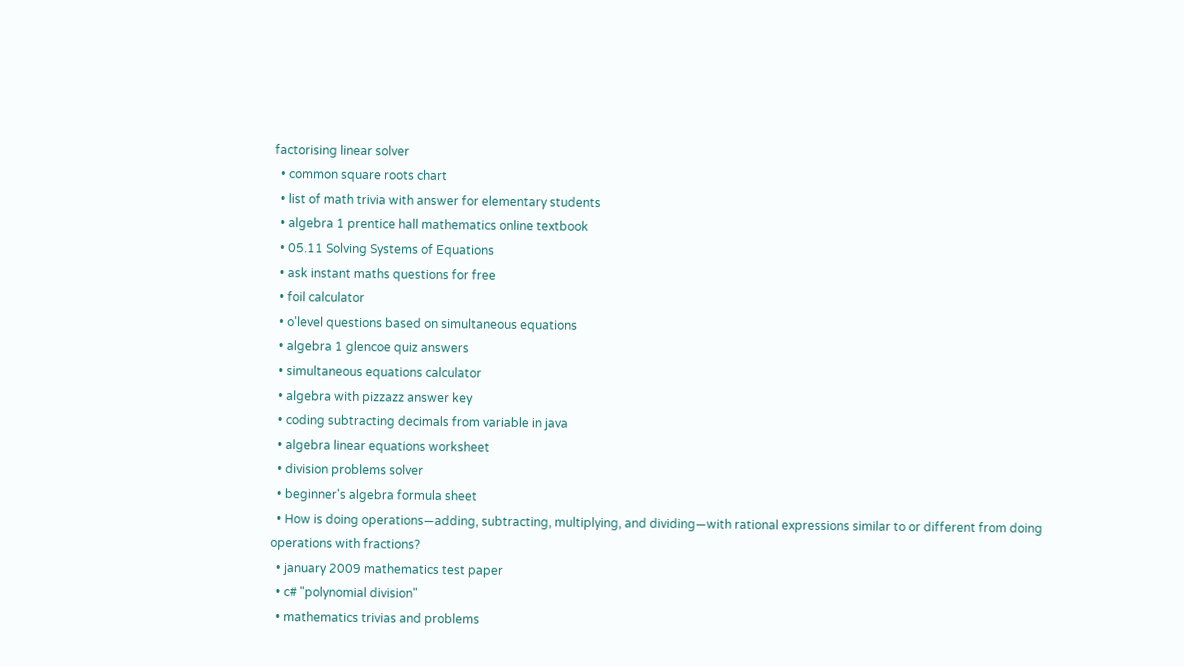factorising linear solver
  • common square roots chart
  • list of math trivia with answer for elementary students
  • algebra 1 prentice hall mathematics online textbook
  • 05.11 Solving Systems of Equations
  • ask instant maths questions for free
  • foil calculator
  • o'level questions based on simultaneous equations
  • algebra 1 glencoe quiz answers
  • simultaneous equations calculator
  • algebra with pizzazz answer key
  • coding subtracting decimals from variable in java
  • algebra linear equations worksheet
  • division problems solver
  • beginner's algebra formula sheet
  • How is doing operations—adding, subtracting, multiplying, and dividing—with rational expressions similar to or different from doing operations with fractions?
  • january 2009 mathematics test paper
  • c# "polynomial division"
  • mathematics trivias and problems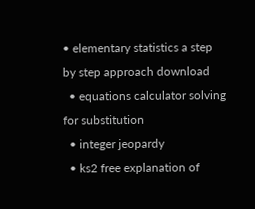• elementary statistics a step by step approach download
  • equations calculator solving for substitution
  • integer jeopardy
  • ks2 free explanation of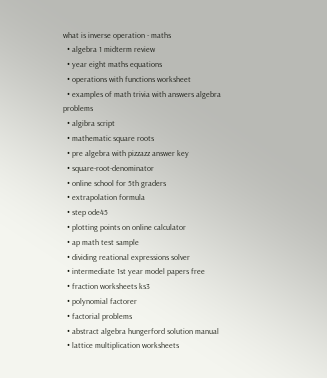what is inverse operation - maths
  • algebra 1 midterm review
  • year eight maths equations
  • operations with functions worksheet
  • examples of math trivia with answers algebra problems
  • algibra script
  • mathematic square roots
  • pre algebra with pizzazz answer key
  • square-root-denominator
  • online school for 5th graders
  • extrapolation formula
  • step ode45
  • plotting points on online calculator
  • ap math test sample
  • dividing reational expressions solver
  • intermediate 1st year model papers free
  • fraction worksheets ks3
  • polynomial factorer
  • factorial problems
  • abstract algebra hungerford solution manual
  • lattice multiplication worksheets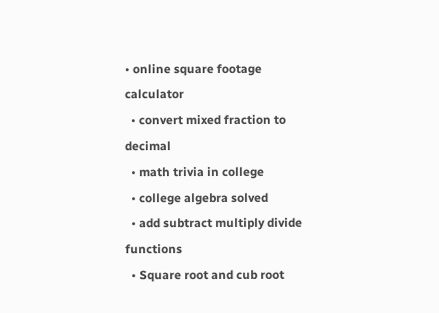• online square footage calculator
  • convert mixed fraction to decimal
  • math trivia in college
  • college algebra solved
  • add subtract multiply divide functions
  • Square root and cub root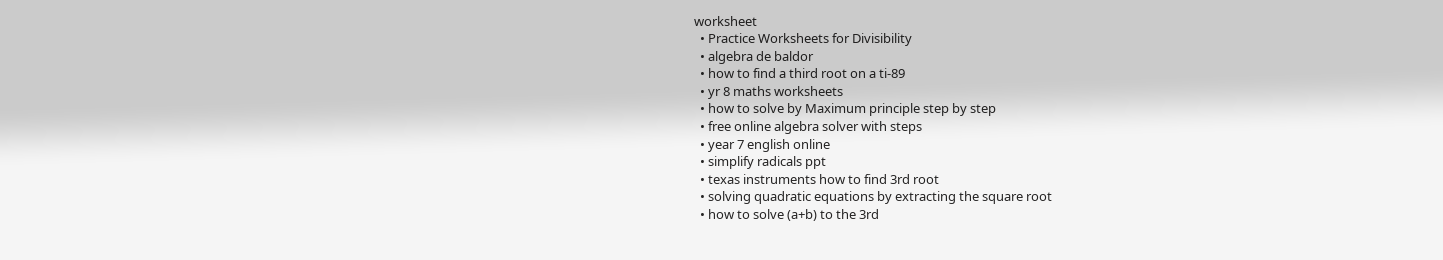worksheet
  • Practice Worksheets for Divisibility
  • algebra de baldor
  • how to find a third root on a ti-89
  • yr 8 maths worksheets
  • how to solve by Maximum principle step by step
  • free online algebra solver with steps
  • year 7 english online
  • simplify radicals ppt
  • texas instruments how to find 3rd root
  • solving quadratic equations by extracting the square root
  • how to solve (a+b) to the 3rd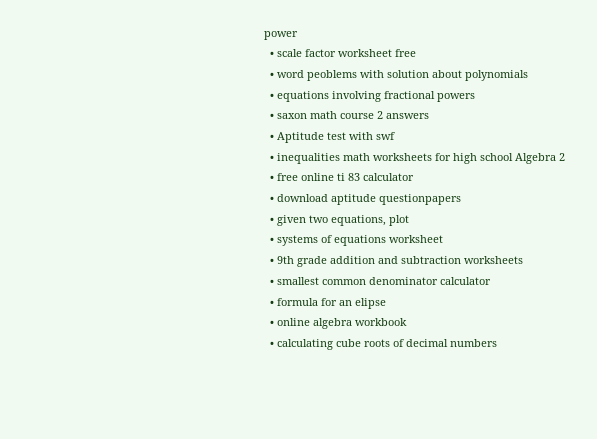power
  • scale factor worksheet free
  • word peoblems with solution about polynomials
  • equations involving fractional powers
  • saxon math course 2 answers
  • Aptitude test with swf
  • inequalities math worksheets for high school Algebra 2
  • free online ti 83 calculator
  • download aptitude questionpapers
  • given two equations, plot
  • systems of equations worksheet
  • 9th grade addition and subtraction worksheets
  • smallest common denominator calculator
  • formula for an elipse
  • online algebra workbook
  • calculating cube roots of decimal numbers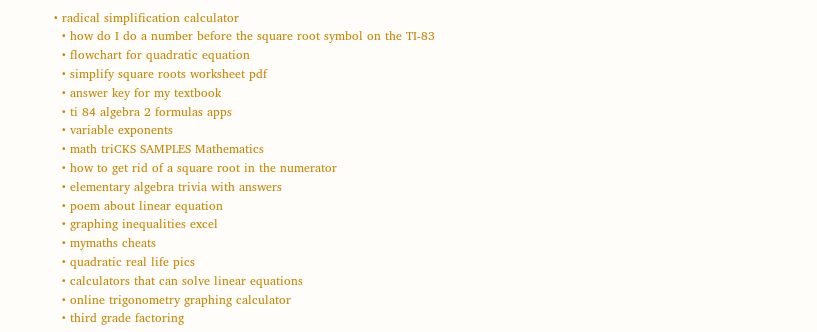• radical simplification calculator
  • how do I do a number before the square root symbol on the TI-83
  • flowchart for quadratic equation
  • simplify square roots worksheet pdf
  • answer key for my textbook
  • ti 84 algebra 2 formulas apps
  • variable exponents
  • math triCKS SAMPLES Mathematics
  • how to get rid of a square root in the numerator
  • elementary algebra trivia with answers
  • poem about linear equation
  • graphing inequalities excel
  • mymaths cheats
  • quadratic real life pics
  • calculators that can solve linear equations
  • online trigonometry graphing calculator
  • third grade factoring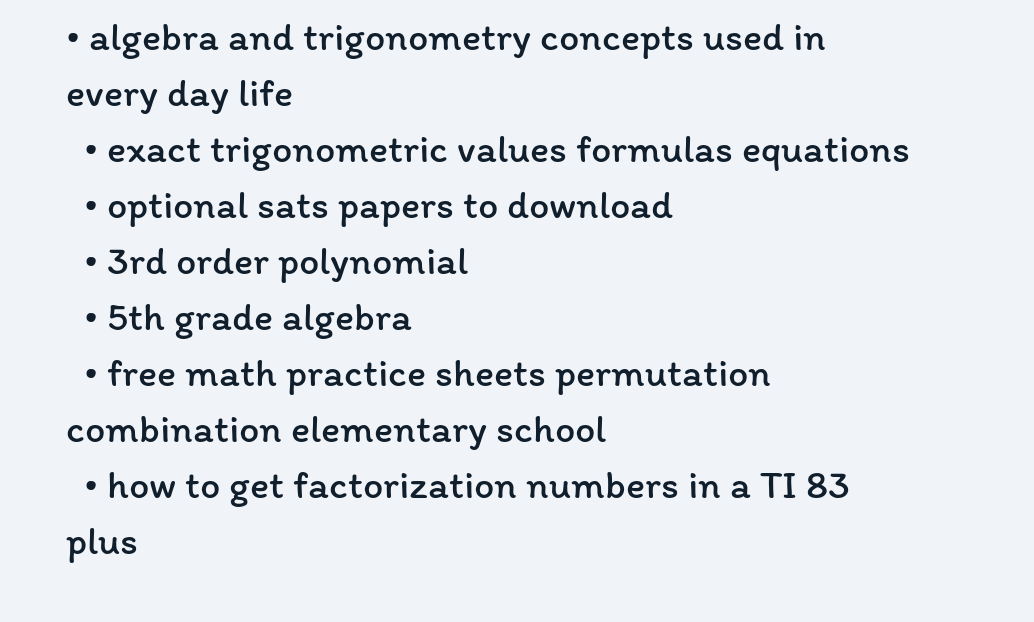• algebra and trigonometry concepts used in every day life
  • exact trigonometric values formulas equations
  • optional sats papers to download
  • 3rd order polynomial
  • 5th grade algebra
  • free math practice sheets permutation combination elementary school
  • how to get factorization numbers in a TI 83 plus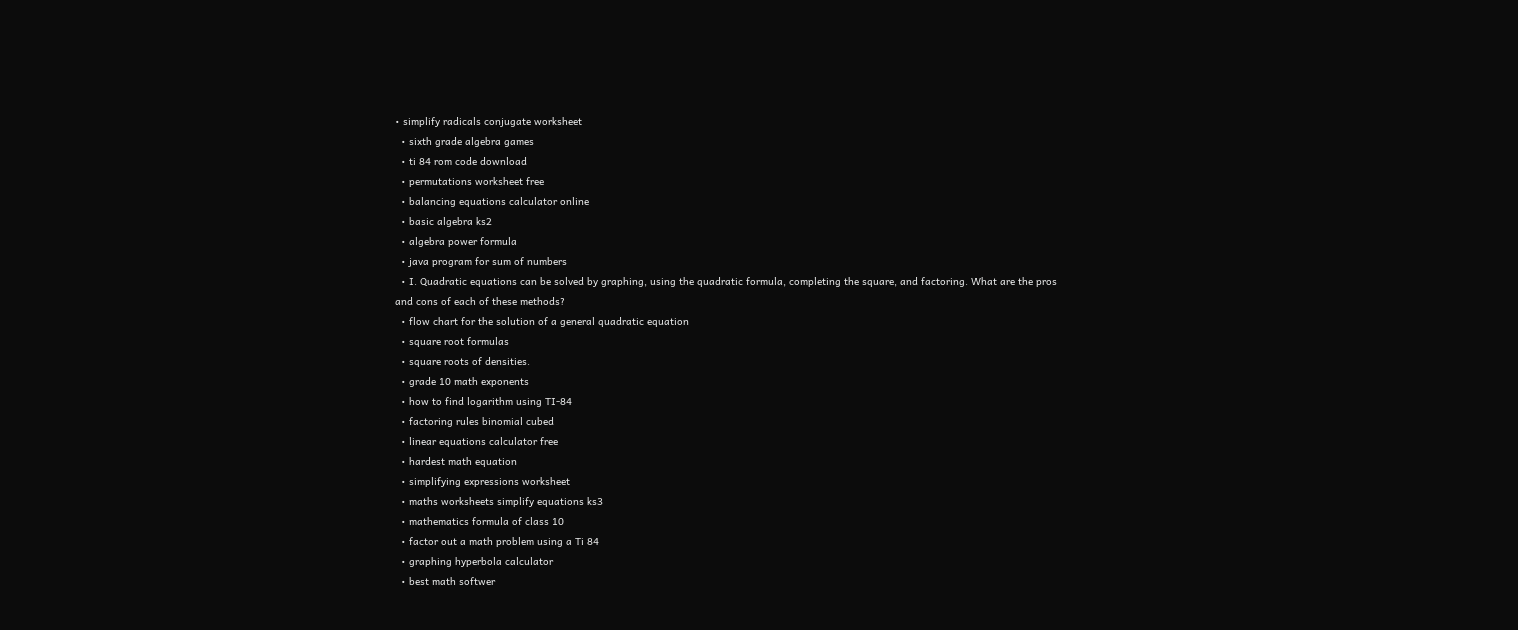• simplify radicals conjugate worksheet
  • sixth grade algebra games
  • ti 84 rom code download
  • permutations worksheet free
  • balancing equations calculator online
  • basic algebra ks2
  • algebra power formula
  • java program for sum of numbers
  • I. Quadratic equations can be solved by graphing, using the quadratic formula, completing the square, and factoring. What are the pros and cons of each of these methods?
  • flow chart for the solution of a general quadratic equation
  • square root formulas
  • square roots of densities.
  • grade 10 math exponents
  • how to find logarithm using TI-84
  • factoring rules binomial cubed
  • linear equations calculator free
  • hardest math equation
  • simplifying expressions worksheet
  • maths worksheets simplify equations ks3
  • mathematics formula of class 10
  • factor out a math problem using a Ti 84
  • graphing hyperbola calculator
  • best math softwer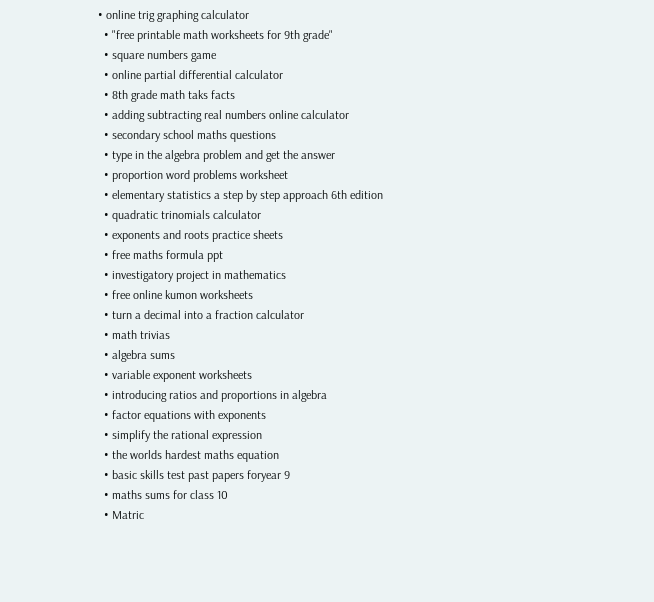• online trig graphing calculator
  • "free printable math worksheets for 9th grade"
  • square numbers game
  • online partial differential calculator
  • 8th grade math taks facts
  • adding subtracting real numbers online calculator
  • secondary school maths questions
  • type in the algebra problem and get the answer
  • proportion word problems worksheet
  • elementary statistics a step by step approach 6th edition
  • quadratic trinomials calculator
  • exponents and roots practice sheets
  • free maths formula ppt
  • investigatory project in mathematics
  • free online kumon worksheets
  • turn a decimal into a fraction calculator
  • math trivias
  • algebra sums
  • variable exponent worksheets
  • introducing ratios and proportions in algebra
  • factor equations with exponents
  • simplify the rational expression
  • the worlds hardest maths equation
  • basic skills test past papers foryear 9
  • maths sums for class 10
  • Matric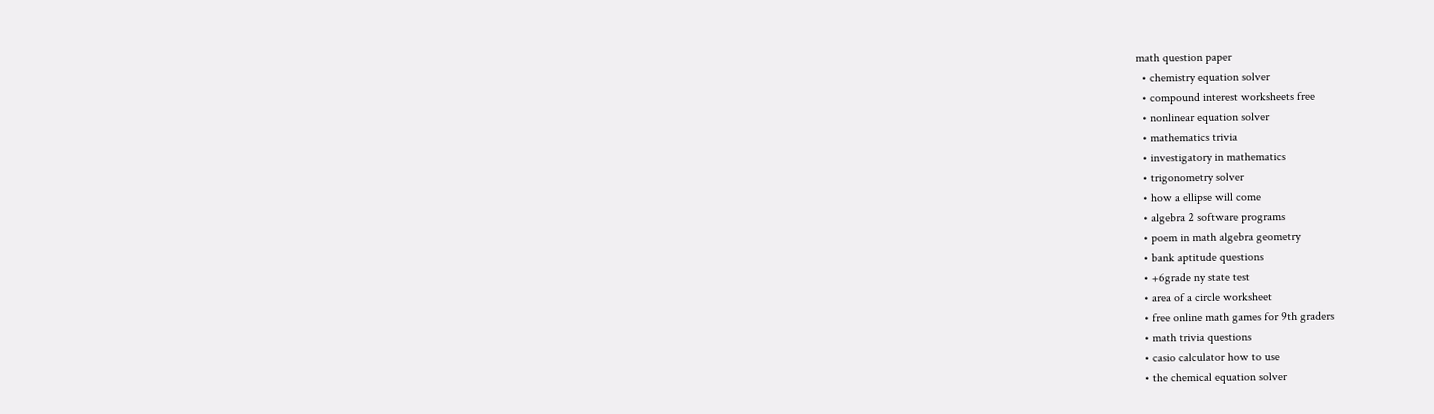math question paper
  • chemistry equation solver
  • compound interest worksheets free
  • nonlinear equation solver
  • mathematics trivia
  • investigatory in mathematics
  • trigonometry solver
  • how a ellipse will come
  • algebra 2 software programs
  • poem in math algebra geometry
  • bank aptitude questions
  • +6grade ny state test
  • area of a circle worksheet
  • free online math games for 9th graders
  • math trivia questions
  • casio calculator how to use
  • the chemical equation solver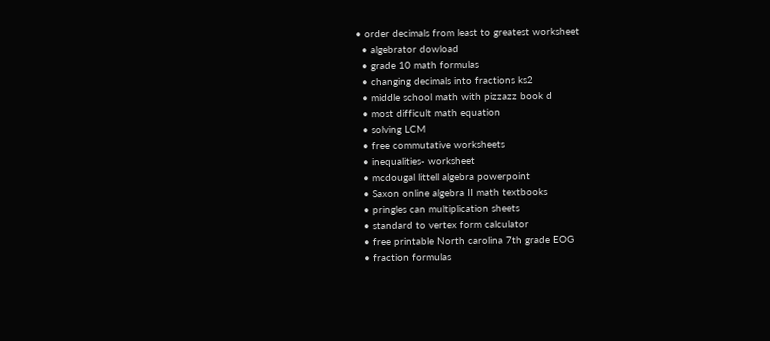• order decimals from least to greatest worksheet
  • algebrator dowload
  • grade 10 math formulas
  • changing decimals into fractions ks2
  • middle school math with pizzazz book d
  • most difficult math equation
  • solving LCM
  • free commutative worksheets
  • inequalities- worksheet
  • mcdougal littell algebra powerpoint
  • Saxon online algebra II math textbooks
  • pringles can multiplication sheets
  • standard to vertex form calculator
  • free printable North carolina 7th grade EOG
  • fraction formulas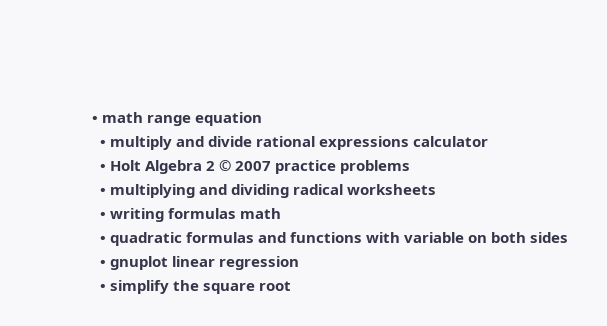• math range equation
  • multiply and divide rational expressions calculator
  • Holt Algebra 2 © 2007 practice problems
  • multiplying and dividing radical worksheets
  • writing formulas math
  • quadratic formulas and functions with variable on both sides
  • gnuplot linear regression
  • simplify the square root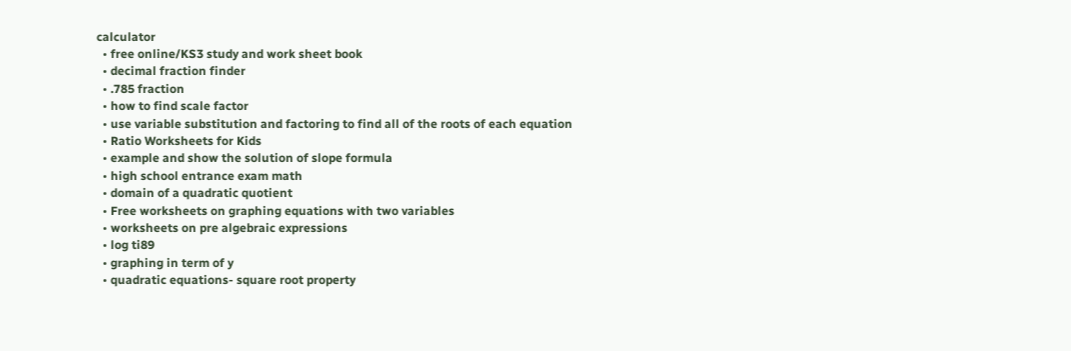calculator
  • free online/KS3 study and work sheet book
  • decimal fraction finder
  • .785 fraction
  • how to find scale factor
  • use variable substitution and factoring to find all of the roots of each equation
  • Ratio Worksheets for Kids
  • example and show the solution of slope formula
  • high school entrance exam math
  • domain of a quadratic quotient
  • Free worksheets on graphing equations with two variables
  • worksheets on pre algebraic expressions
  • log ti89
  • graphing in term of y
  • quadratic equations- square root property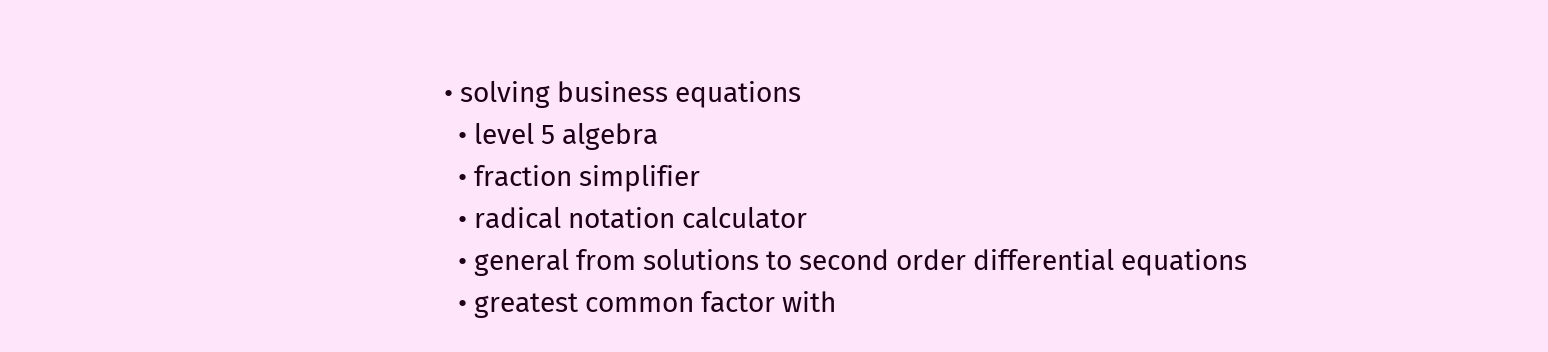• solving business equations
  • level 5 algebra
  • fraction simplifier
  • radical notation calculator
  • general from solutions to second order differential equations
  • greatest common factor with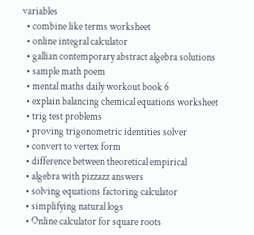variables
  • combine like terms worksheet
  • online integral calculator
  • gallian contemporary abstract algebra solutions
  • sample math poem
  • mental maths daily workout book 6
  • explain balancing chemical equations worksheet
  • trig test problems
  • proving trigonometric identities solver
  • convert to vertex form
  • difference between theoretical empirical
  • algebra with pizzazz answers
  • solving equations factoring calculator
  • simplifying natural logs
  • Online calculator for square roots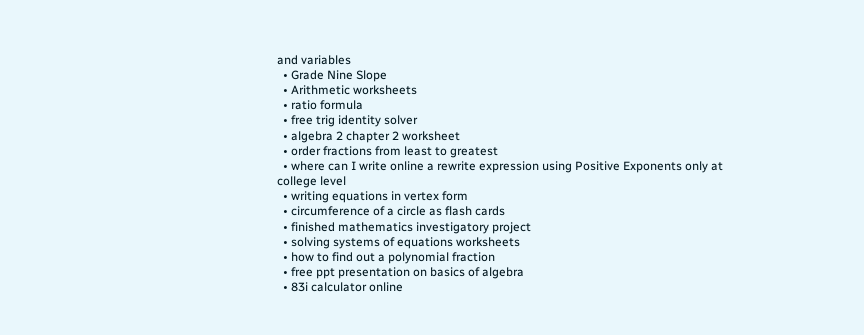and variables
  • Grade Nine Slope
  • Arithmetic worksheets
  • ratio formula
  • free trig identity solver
  • algebra 2 chapter 2 worksheet
  • order fractions from least to greatest
  • where can I write online a rewrite expression using Positive Exponents only at college level
  • writing equations in vertex form
  • circumference of a circle as flash cards
  • finished mathematics investigatory project
  • solving systems of equations worksheets
  • how to find out a polynomial fraction
  • free ppt presentation on basics of algebra
  • 83i calculator online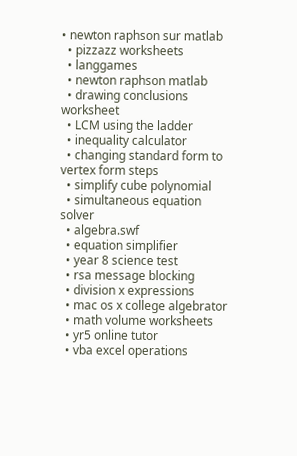• newton raphson sur matlab
  • pizzazz worksheets
  • langgames
  • newton raphson matlab
  • drawing conclusions worksheet
  • LCM using the ladder
  • inequality calculator
  • changing standard form to vertex form steps
  • simplify cube polynomial
  • simultaneous equation solver
  • algebra.swf
  • equation simplifier
  • year 8 science test
  • rsa message blocking
  • division x expressions
  • mac os x college algebrator
  • math volume worksheets
  • yr5 online tutor
  • vba excel operations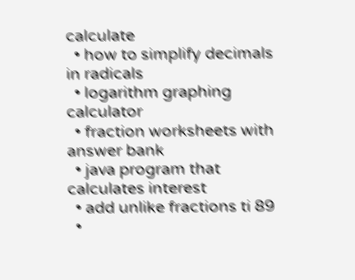calculate
  • how to simplify decimals in radicals
  • logarithm graphing calculator
  • fraction worksheets with answer bank
  • java program that calculates interest
  • add unlike fractions ti 89
  •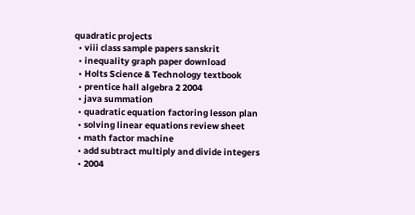quadratic projects
  • viii class sample papers sanskrit
  • inequality graph paper download
  • Holts Science & Technology textbook
  • prentice hall algebra 2 2004
  • java summation
  • quadratic equation factoring lesson plan
  • solving linear equations review sheet
  • math factor machine
  • add subtract multiply and divide integers
  • 2004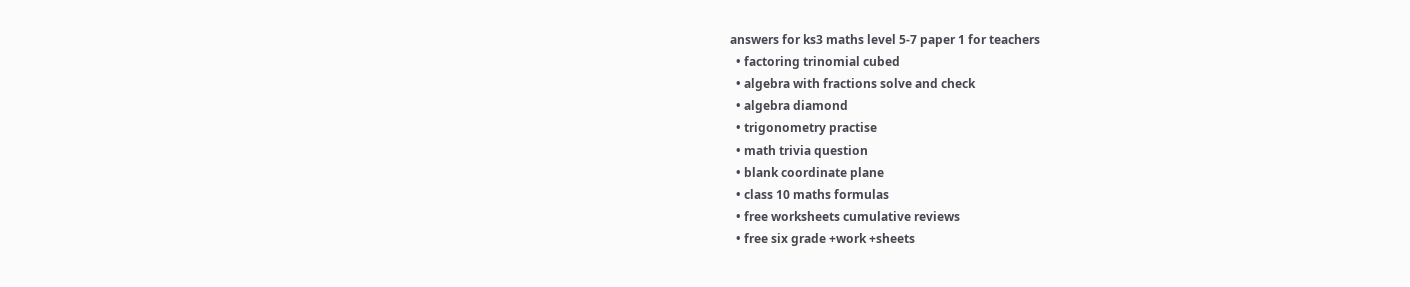answers for ks3 maths level 5-7 paper 1 for teachers
  • factoring trinomial cubed
  • algebra with fractions solve and check
  • algebra diamond
  • trigonometry practise
  • math trivia question
  • blank coordinate plane
  • class 10 maths formulas
  • free worksheets cumulative reviews
  • free six grade +work +sheets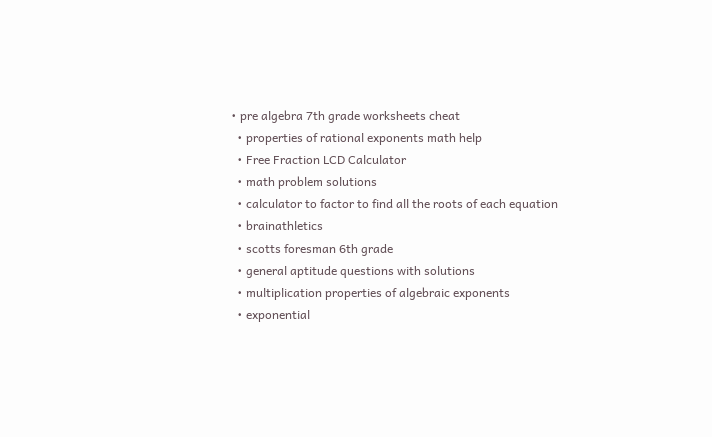• pre algebra 7th grade worksheets cheat
  • properties of rational exponents math help
  • Free Fraction LCD Calculator
  • math problem solutions
  • calculator to factor to find all the roots of each equation
  • brainathletics
  • scotts foresman 6th grade
  • general aptitude questions with solutions
  • multiplication properties of algebraic exponents
  • exponential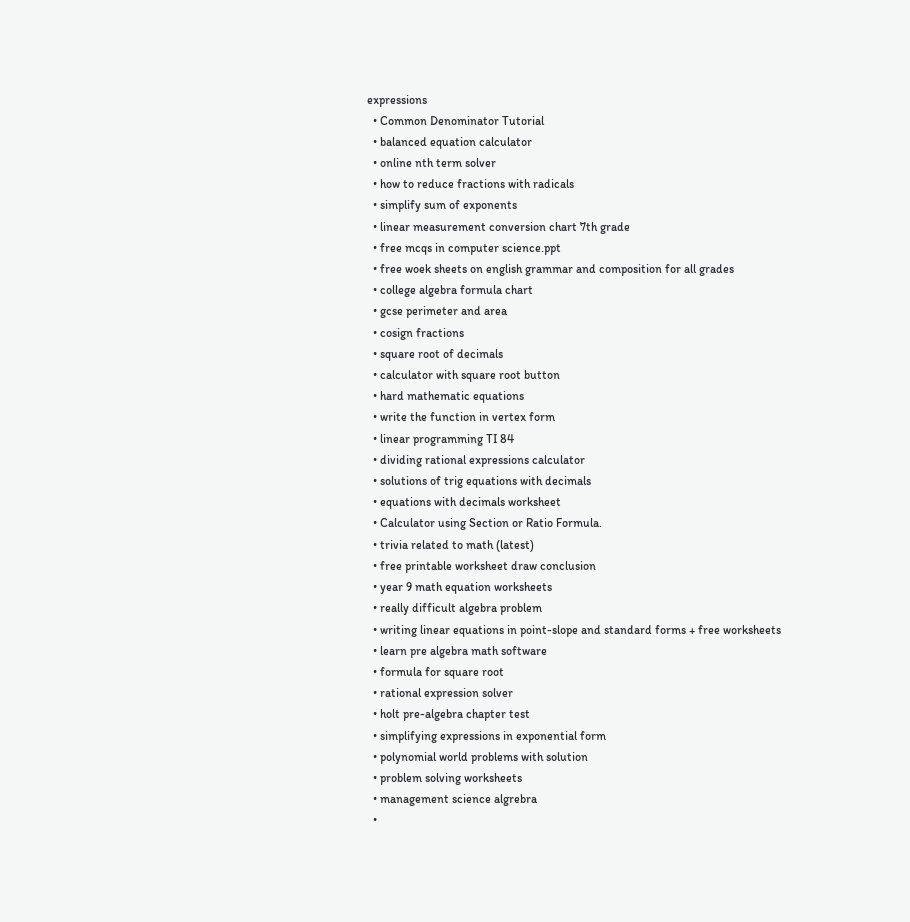expressions
  • Common Denominator Tutorial
  • balanced equation calculator
  • online nth term solver
  • how to reduce fractions with radicals
  • simplify sum of exponents
  • linear measurement conversion chart 7th grade
  • free mcqs in computer science.ppt
  • free woek sheets on english grammar and composition for all grades
  • college algebra formula chart
  • gcse perimeter and area
  • cosign fractions
  • square root of decimals
  • calculator with square root button
  • hard mathematic equations
  • write the function in vertex form
  • linear programming TI 84
  • dividing rational expressions calculator
  • solutions of trig equations with decimals
  • equations with decimals worksheet
  • Calculator using Section or Ratio Formula.
  • trivia related to math (latest)
  • free printable worksheet draw conclusion
  • year 9 math equation worksheets
  • really difficult algebra problem
  • writing linear equations in point-slope and standard forms + free worksheets
  • learn pre algebra math software
  • formula for square root
  • rational expression solver
  • holt pre-algebra chapter test
  • simplifying expressions in exponential form
  • polynomial world problems with solution
  • problem solving worksheets
  • management science algrebra
  •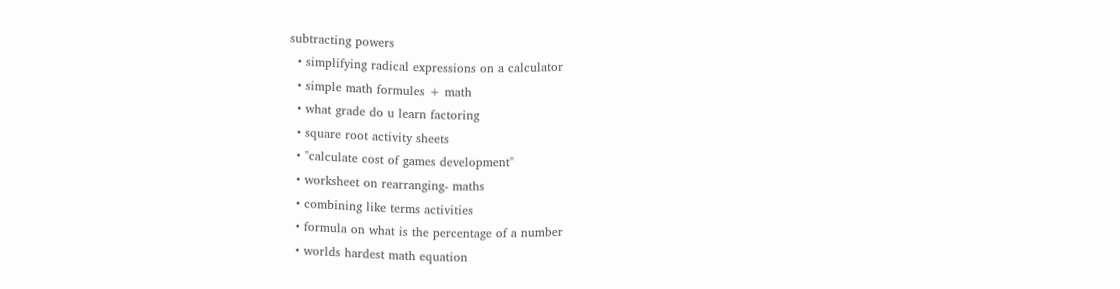subtracting powers
  • simplifying radical expressions on a calculator
  • simple math formules + math
  • what grade do u learn factoring
  • square root activity sheets
  • "calculate cost of games development"
  • worksheet on rearranging- maths
  • combining like terms activities
  • formula on what is the percentage of a number
  • worlds hardest math equation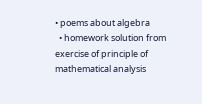• poems about algebra
  • homework solution from exercise of principle of mathematical analysis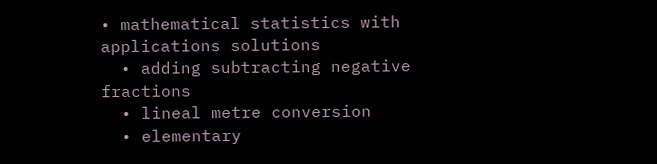• mathematical statistics with applications solutions
  • adding subtracting negative fractions
  • lineal metre conversion
  • elementary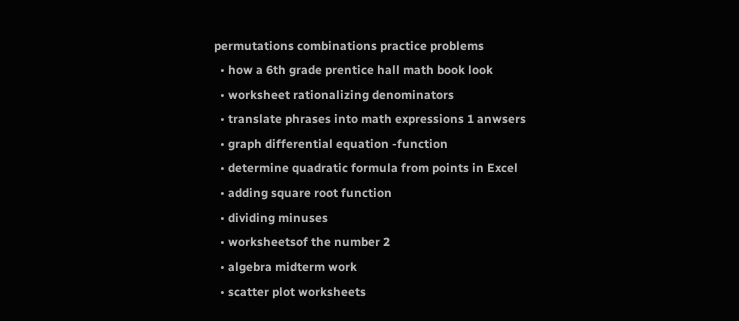permutations combinations practice problems
  • how a 6th grade prentice hall math book look
  • worksheet rationalizing denominators
  • translate phrases into math expressions 1 anwsers
  • graph differential equation -function
  • determine quadratic formula from points in Excel
  • adding square root function
  • dividing minuses
  • worksheetsof the number 2
  • algebra midterm work
  • scatter plot worksheets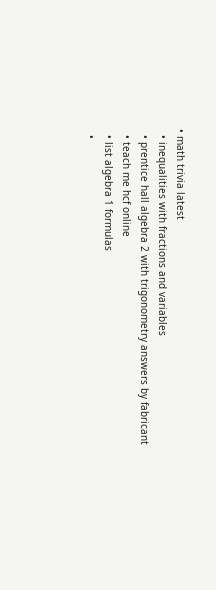• math trivia latest
  • inequalities with fractions and variables
  • prentice hall algebra 2 with trigonometry answers by fabricant
  • teach me hcf online
  • list algebra 1 formulas
  •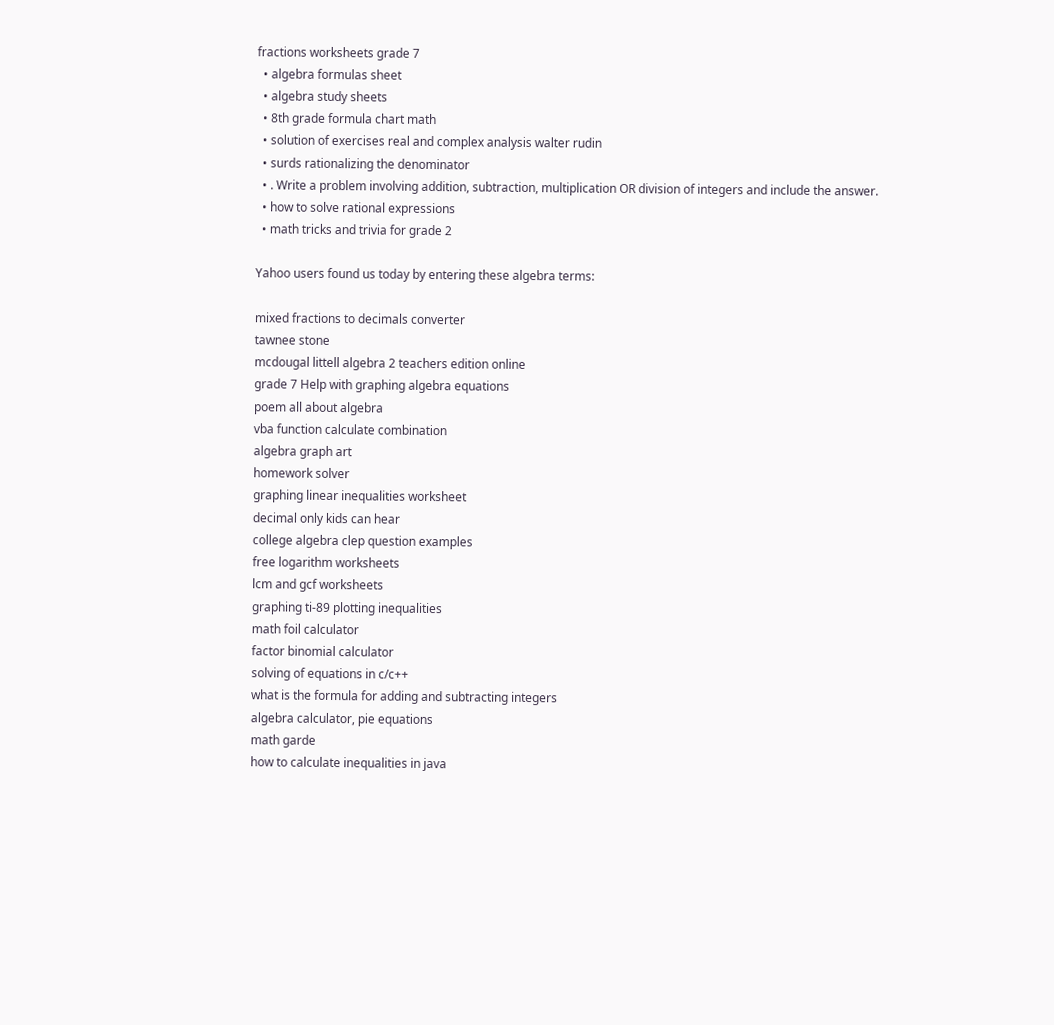fractions worksheets grade 7
  • algebra formulas sheet
  • algebra study sheets
  • 8th grade formula chart math
  • solution of exercises real and complex analysis walter rudin
  • surds rationalizing the denominator
  • . Write a problem involving addition, subtraction, multiplication OR division of integers and include the answer.
  • how to solve rational expressions
  • math tricks and trivia for grade 2

Yahoo users found us today by entering these algebra terms:

mixed fractions to decimals converter
tawnee stone
mcdougal littell algebra 2 teachers edition online
grade 7 Help with graphing algebra equations
poem all about algebra
vba function calculate combination
algebra graph art
homework solver
graphing linear inequalities worksheet
decimal only kids can hear
college algebra clep question examples
free logarithm worksheets
lcm and gcf worksheets
graphing ti-89 plotting inequalities
math foil calculator
factor binomial calculator
solving of equations in c/c++
what is the formula for adding and subtracting integers
algebra calculator, pie equations
math garde
how to calculate inequalities in java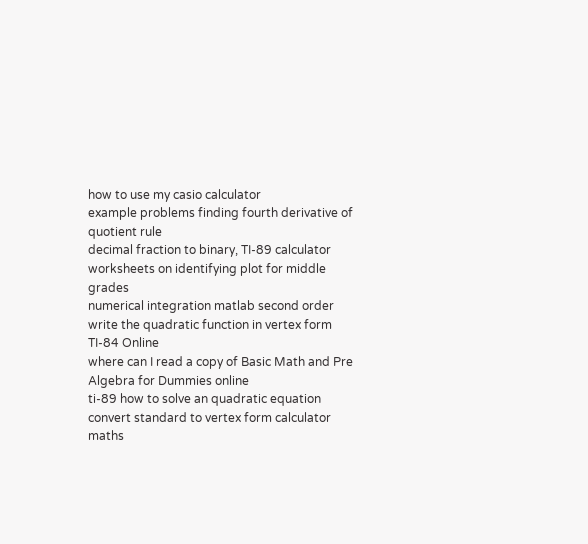how to use my casio calculator
example problems finding fourth derivative of quotient rule
decimal fraction to binary, TI-89 calculator
worksheets on identifying plot for middle grades
numerical integration matlab second order
write the quadratic function in vertex form
TI-84 Online
where can I read a copy of Basic Math and Pre Algebra for Dummies online
ti-89 how to solve an quadratic equation
convert standard to vertex form calculator
maths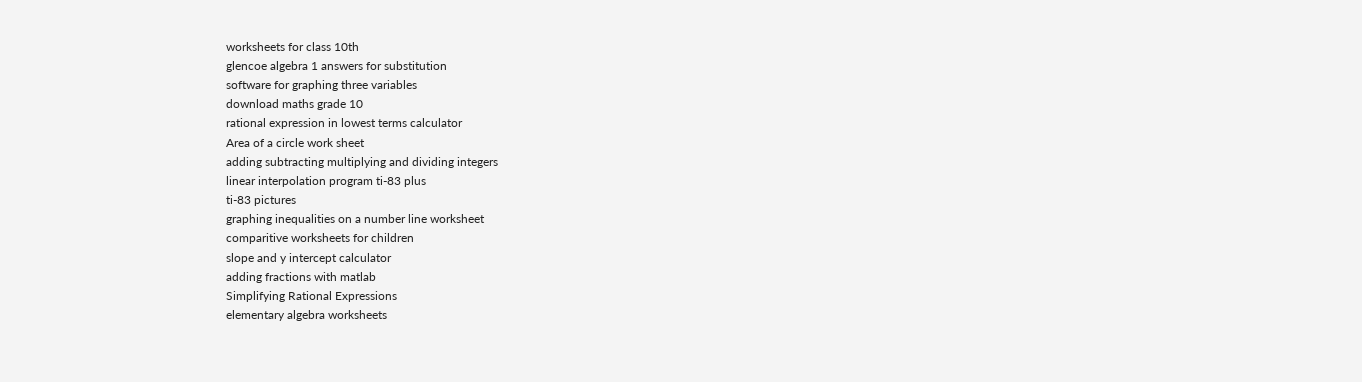worksheets for class 10th
glencoe algebra 1 answers for substitution
software for graphing three variables
download maths grade 10
rational expression in lowest terms calculator
Area of a circle work sheet
adding subtracting multiplying and dividing integers
linear interpolation program ti-83 plus
ti-83 pictures
graphing inequalities on a number line worksheet
comparitive worksheets for children
slope and y intercept calculator
adding fractions with matlab
Simplifying Rational Expressions
elementary algebra worksheets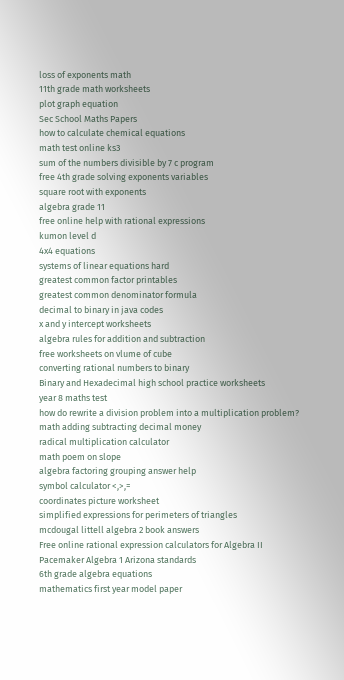loss of exponents math
11th grade math worksheets
plot graph equation
Sec School Maths Papers
how to calculate chemical equations
math test online ks3
sum of the numbers divisible by 7 c program
free 4th grade solving exponents variables
square root with exponents
algebra grade 11
free online help with rational expressions
kumon level d
4x4 equations
systems of linear equations hard
greatest common factor printables
greatest common denominator formula
decimal to binary in java codes
x and y intercept worksheets
algebra rules for addition and subtraction
free worksheets on vlume of cube
converting rational numbers to binary
Binary and Hexadecimal high school practice worksheets
year 8 maths test
how do rewrite a division problem into a multiplication problem?
math adding subtracting decimal money
radical multiplication calculator
math poem on slope
algebra factoring grouping answer help
symbol calculator <,>,=
coordinates picture worksheet
simplified expressions for perimeters of triangles
mcdougal littell algebra 2 book answers
Free online rational expression calculators for Algebra II
Pacemaker Algebra 1 Arizona standards
6th grade algebra equations
mathematics first year model paper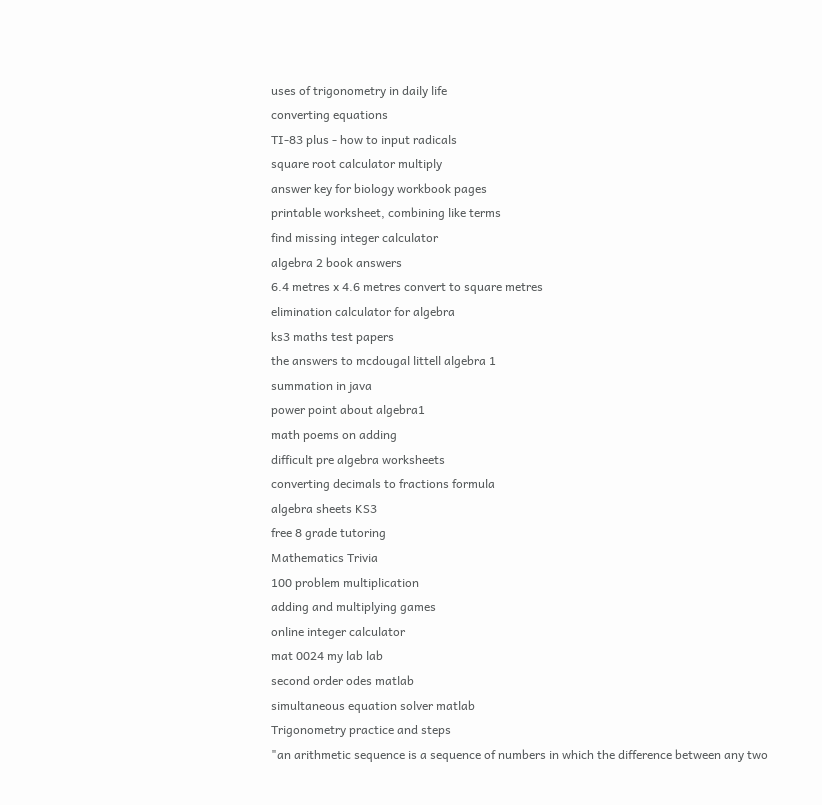uses of trigonometry in daily life
converting equations
TI-83 plus - how to input radicals
square root calculator multiply
answer key for biology workbook pages
printable worksheet, combining like terms
find missing integer calculator
algebra 2 book answers
6.4 metres x 4.6 metres convert to square metres
elimination calculator for algebra
ks3 maths test papers
the answers to mcdougal littell algebra 1
summation in java
power point about algebra1
math poems on adding
difficult pre algebra worksheets
converting decimals to fractions formula
algebra sheets KS3
free 8 grade tutoring
Mathematics Trivia
100 problem multiplication
adding and multiplying games
online integer calculator
mat 0024 my lab lab
second order odes matlab
simultaneous equation solver matlab
Trigonometry practice and steps
"an arithmetic sequence is a sequence of numbers in which the difference between any two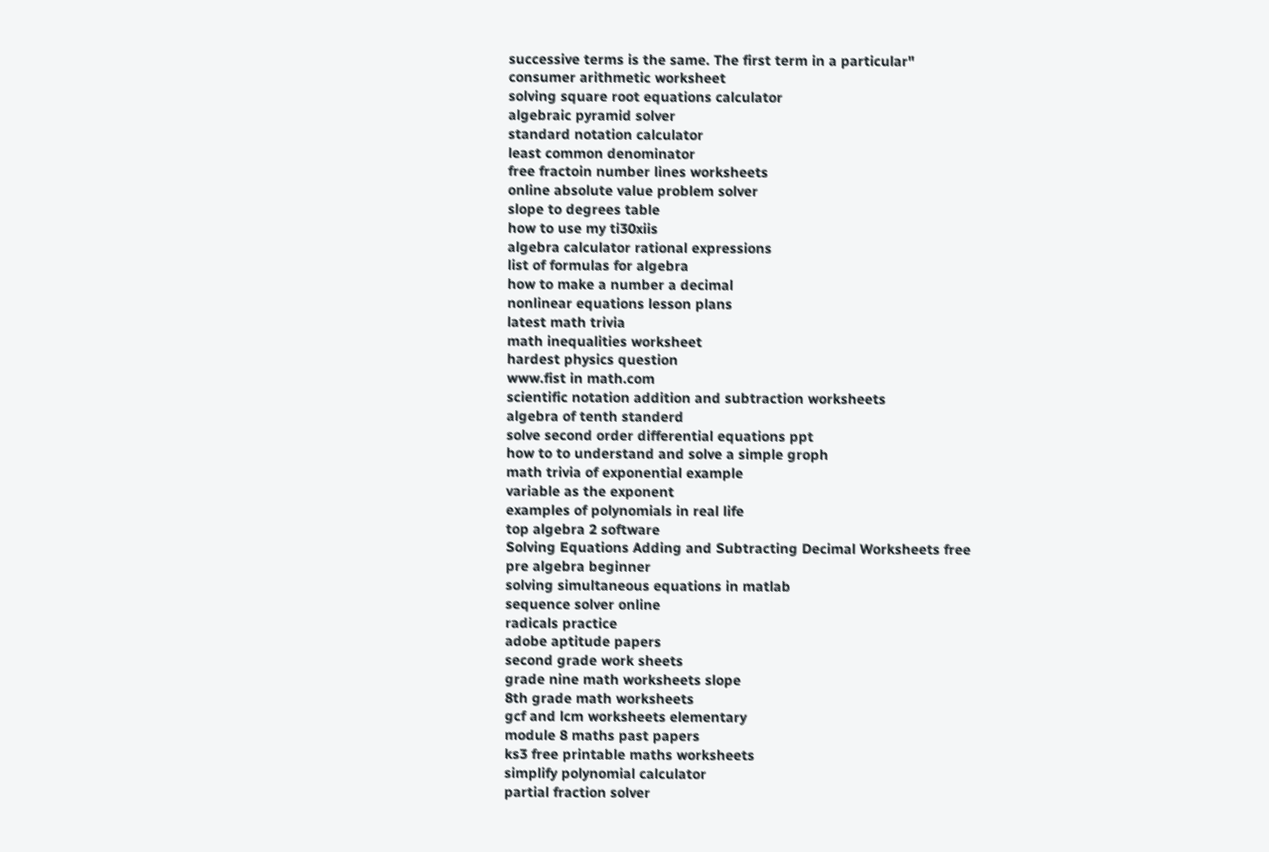successive terms is the same. The first term in a particular"
consumer arithmetic worksheet
solving square root equations calculator
algebraic pyramid solver
standard notation calculator
least common denominator
free fractoin number lines worksheets
online absolute value problem solver
slope to degrees table
how to use my ti30xiis
algebra calculator rational expressions
list of formulas for algebra
how to make a number a decimal
nonlinear equations lesson plans
latest math trivia
math inequalities worksheet
hardest physics question
www.fist in math.com
scientific notation addition and subtraction worksheets
algebra of tenth standerd
solve second order differential equations ppt
how to to understand and solve a simple groph
math trivia of exponential example
variable as the exponent
examples of polynomials in real life
top algebra 2 software
Solving Equations Adding and Subtracting Decimal Worksheets free
pre algebra beginner
solving simultaneous equations in matlab
sequence solver online
radicals practice
adobe aptitude papers
second grade work sheets
grade nine math worksheets slope
8th grade math worksheets
gcf and lcm worksheets elementary
module 8 maths past papers
ks3 free printable maths worksheets
simplify polynomial calculator
partial fraction solver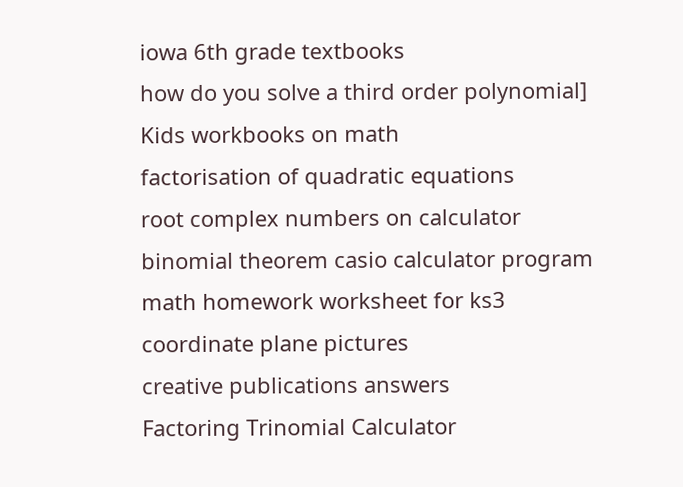iowa 6th grade textbooks
how do you solve a third order polynomial]
Kids workbooks on math
factorisation of quadratic equations
root complex numbers on calculator
binomial theorem casio calculator program
math homework worksheet for ks3
coordinate plane pictures
creative publications answers
Factoring Trinomial Calculator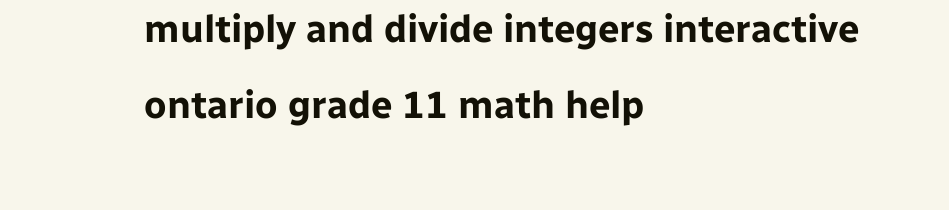multiply and divide integers interactive
ontario grade 11 math help